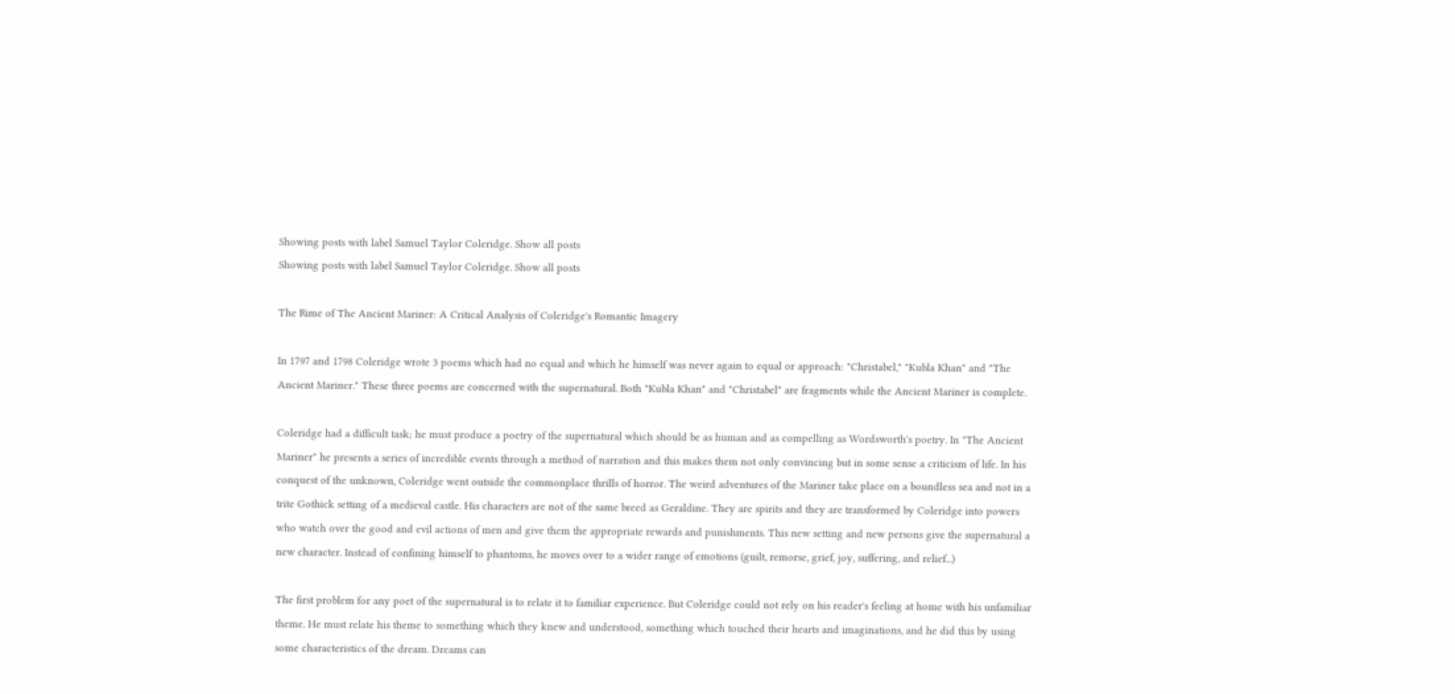Showing posts with label Samuel Taylor Coleridge. Show all posts
Showing posts with label Samuel Taylor Coleridge. Show all posts

The Rime of The Ancient Mariner: A Critical Analysis of Coleridge's Romantic Imagery

In 1797 and 1798 Coleridge wrote 3 poems which had no equal and which he himself was never again to equal or approach: "Christabel," "Kubla Khan" and "The Ancient Mariner." These three poems are concerned with the supernatural. Both "Kubla Khan" and "Christabel" are fragments while the Ancient Mariner is complete.

Coleridge had a difficult task; he must produce a poetry of the supernatural which should be as human and as compelling as Wordsworth's poetry. In "The Ancient Mariner" he presents a series of incredible events through a method of narration and this makes them not only convincing but in some sense a criticism of life. In his conquest of the unknown, Coleridge went outside the commonplace thrills of horror. The weird adventures of the Mariner take place on a boundless sea and not in a trite Gothick setting of a medieval castle. His characters are not of the same breed as Geraldine. They are spirits and they are transformed by Coleridge into powers who watch over the good and evil actions of men and give them the appropriate rewards and punishments. This new setting and new persons give the supernatural a new character. Instead of confining himself to phantoms, he moves over to a wider range of emotions (guilt, remorse, grief, joy, suffering, and relief...)

The first problem for any poet of the supernatural is to relate it to familiar experience. But Coleridge could not rely on his reader's feeling at home with his unfamiliar theme. He must relate his theme to something which they knew and understood, something which touched their hearts and imaginations, and he did this by using some characteristics of the dream. Dreams can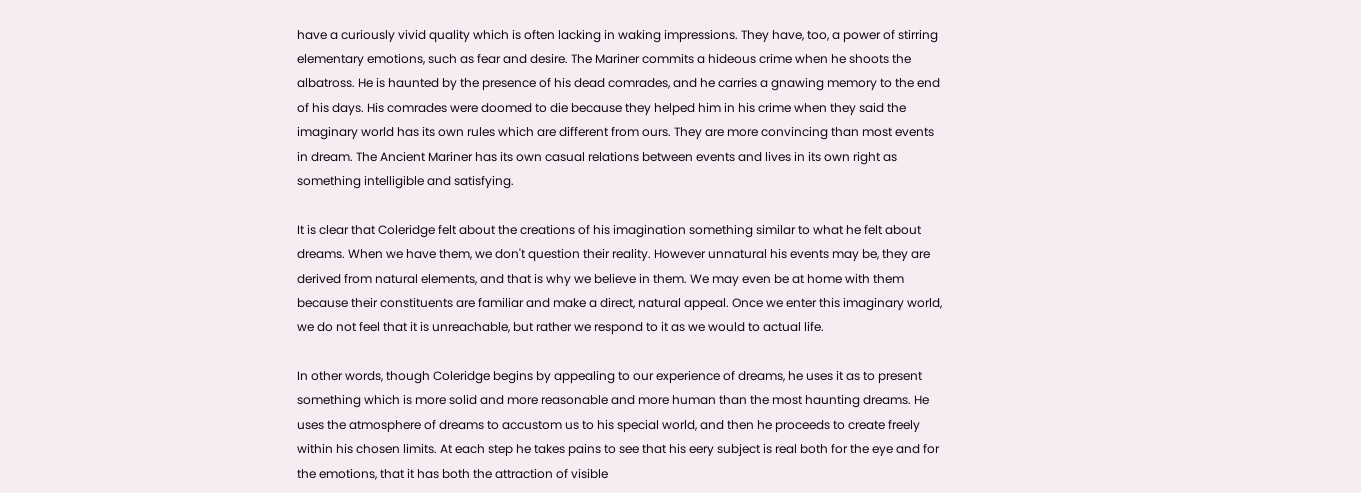have a curiously vivid quality which is often lacking in waking impressions. They have, too, a power of stirring elementary emotions, such as fear and desire. The Mariner commits a hideous crime when he shoots the albatross. He is haunted by the presence of his dead comrades, and he carries a gnawing memory to the end of his days. His comrades were doomed to die because they helped him in his crime when they said the imaginary world has its own rules which are different from ours. They are more convincing than most events in dream. The Ancient Mariner has its own casual relations between events and lives in its own right as something intelligible and satisfying.

It is clear that Coleridge felt about the creations of his imagination something similar to what he felt about dreams. When we have them, we don't question their reality. However unnatural his events may be, they are derived from natural elements, and that is why we believe in them. We may even be at home with them because their constituents are familiar and make a direct, natural appeal. Once we enter this imaginary world, we do not feel that it is unreachable, but rather we respond to it as we would to actual life.

In other words, though Coleridge begins by appealing to our experience of dreams, he uses it as to present something which is more solid and more reasonable and more human than the most haunting dreams. He uses the atmosphere of dreams to accustom us to his special world, and then he proceeds to create freely within his chosen limits. At each step he takes pains to see that his eery subject is real both for the eye and for the emotions, that it has both the attraction of visible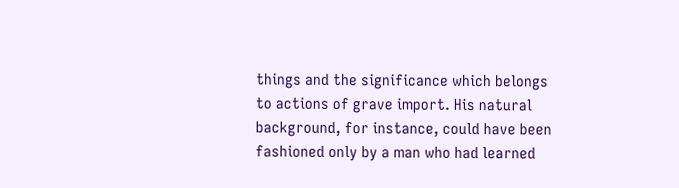things and the significance which belongs to actions of grave import. His natural background, for instance, could have been fashioned only by a man who had learned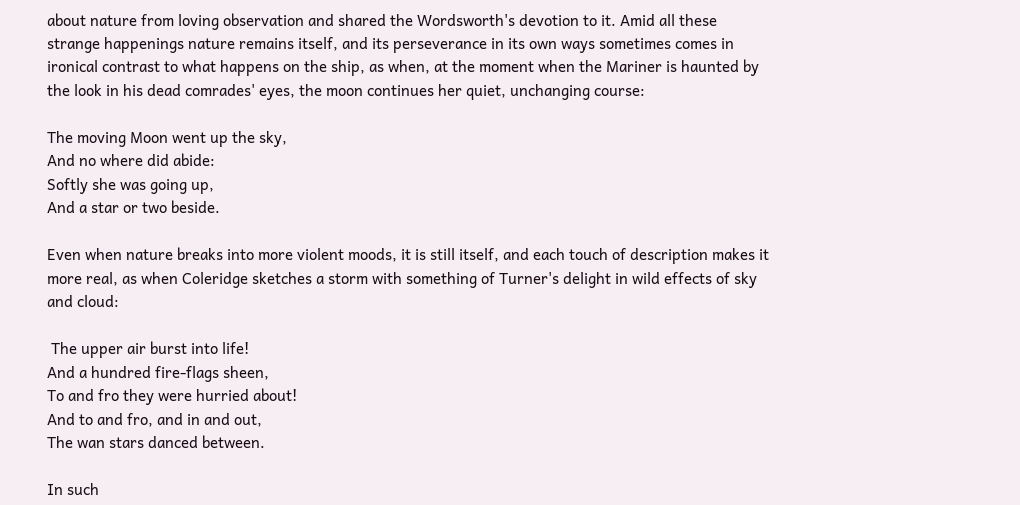about nature from loving observation and shared the Wordsworth's devotion to it. Amid all these strange happenings nature remains itself, and its perseverance in its own ways sometimes comes in ironical contrast to what happens on the ship, as when, at the moment when the Mariner is haunted by the look in his dead comrades' eyes, the moon continues her quiet, unchanging course:

The moving Moon went up the sky,
And no where did abide:
Softly she was going up,
And a star or two beside.

Even when nature breaks into more violent moods, it is still itself, and each touch of description makes it more real, as when Coleridge sketches a storm with something of Turner's delight in wild effects of sky and cloud:

 The upper air burst into life!
And a hundred fire-flags sheen,
To and fro they were hurried about!
And to and fro, and in and out,
The wan stars danced between.

In such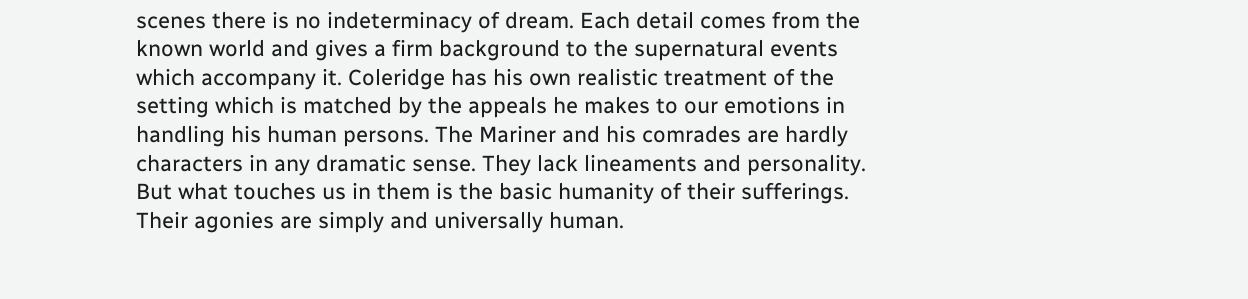scenes there is no indeterminacy of dream. Each detail comes from the known world and gives a firm background to the supernatural events which accompany it. Coleridge has his own realistic treatment of the setting which is matched by the appeals he makes to our emotions in handling his human persons. The Mariner and his comrades are hardly characters in any dramatic sense. They lack lineaments and personality. But what touches us in them is the basic humanity of their sufferings. Their agonies are simply and universally human.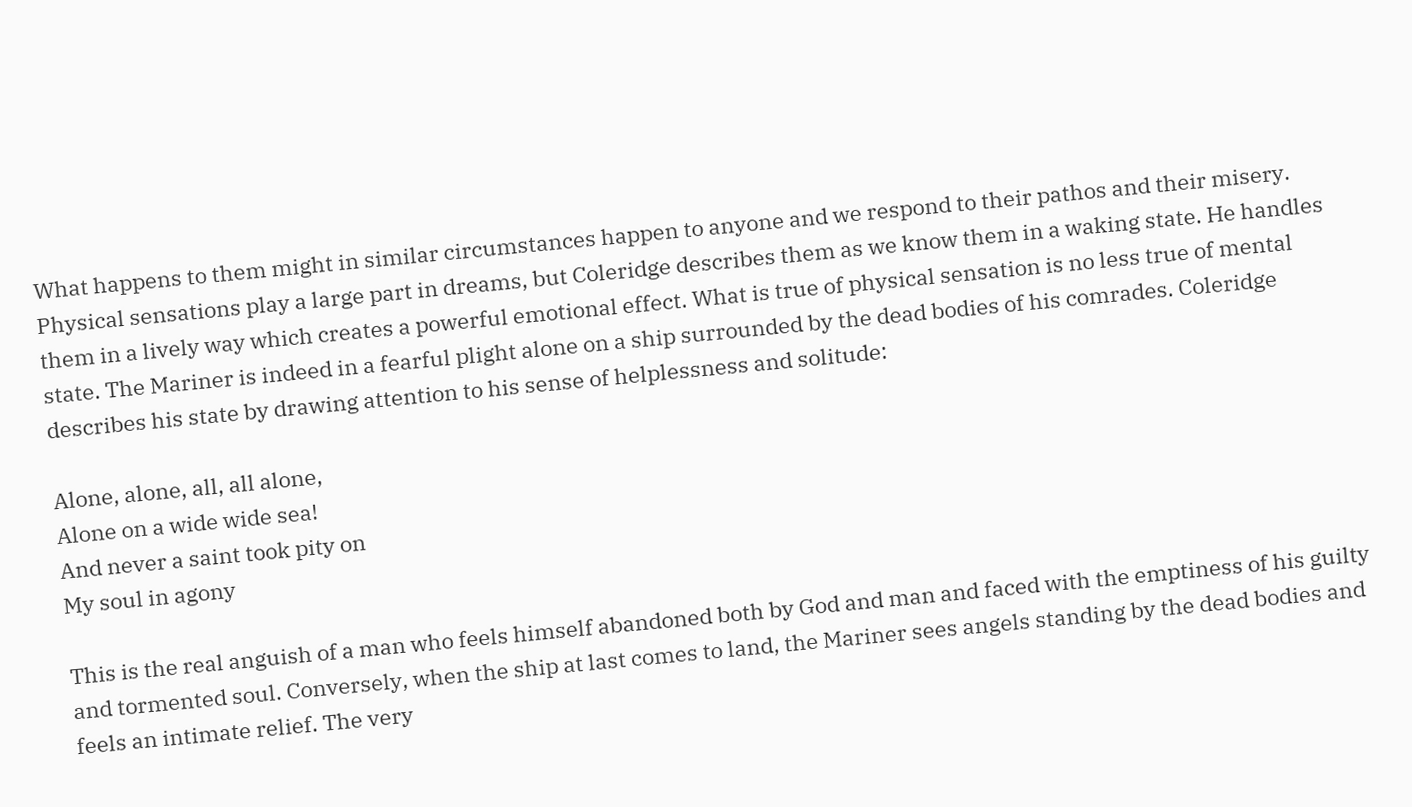What happens to them might in similar circumstances happen to anyone and we respond to their pathos and their misery. Physical sensations play a large part in dreams, but Coleridge describes them as we know them in a waking state. He handles them in a lively way which creates a powerful emotional effect. What is true of physical sensation is no less true of mental state. The Mariner is indeed in a fearful plight alone on a ship surrounded by the dead bodies of his comrades. Coleridge describes his state by drawing attention to his sense of helplessness and solitude:

Alone, alone, all, all alone,
Alone on a wide wide sea!
And never a saint took pity on
My soul in agony

This is the real anguish of a man who feels himself abandoned both by God and man and faced with the emptiness of his guilty and tormented soul. Conversely, when the ship at last comes to land, the Mariner sees angels standing by the dead bodies and feels an intimate relief. The very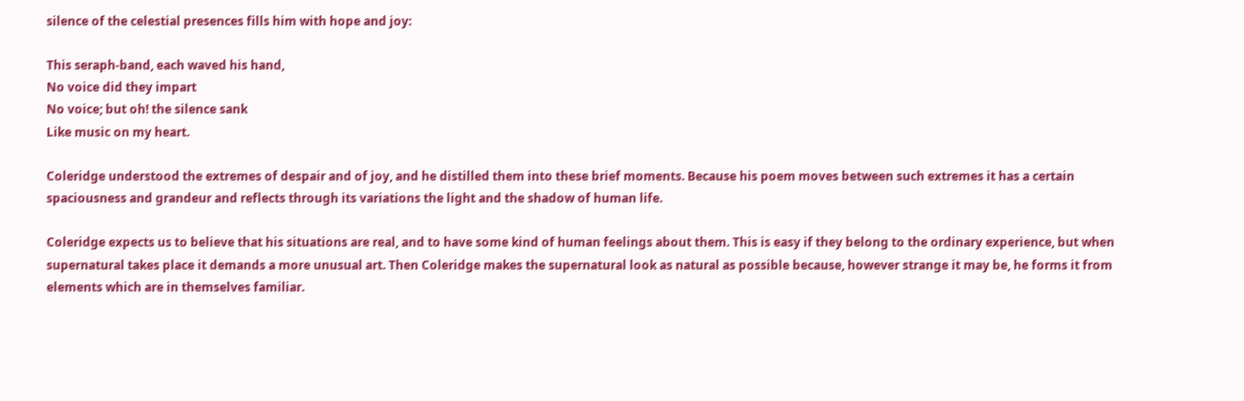silence of the celestial presences fills him with hope and joy:

This seraph-band, each waved his hand,
No voice did they impart
No voice; but oh! the silence sank
Like music on my heart.

Coleridge understood the extremes of despair and of joy, and he distilled them into these brief moments. Because his poem moves between such extremes it has a certain spaciousness and grandeur and reflects through its variations the light and the shadow of human life.

Coleridge expects us to believe that his situations are real, and to have some kind of human feelings about them. This is easy if they belong to the ordinary experience, but when supernatural takes place it demands a more unusual art. Then Coleridge makes the supernatural look as natural as possible because, however strange it may be, he forms it from elements which are in themselves familiar.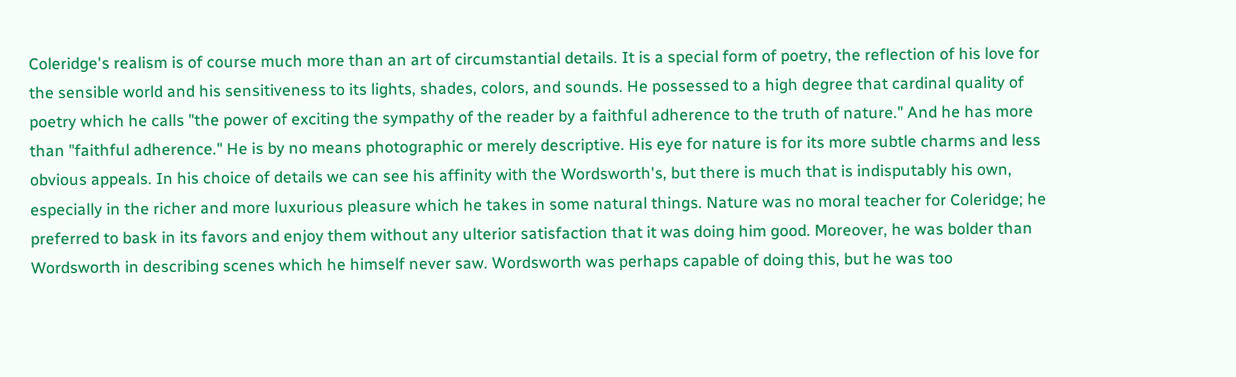Coleridge's realism is of course much more than an art of circumstantial details. It is a special form of poetry, the reflection of his love for the sensible world and his sensitiveness to its lights, shades, colors, and sounds. He possessed to a high degree that cardinal quality of poetry which he calls "the power of exciting the sympathy of the reader by a faithful adherence to the truth of nature." And he has more than "faithful adherence." He is by no means photographic or merely descriptive. His eye for nature is for its more subtle charms and less obvious appeals. In his choice of details we can see his affinity with the Wordsworth's, but there is much that is indisputably his own, especially in the richer and more luxurious pleasure which he takes in some natural things. Nature was no moral teacher for Coleridge; he preferred to bask in its favors and enjoy them without any ulterior satisfaction that it was doing him good. Moreover, he was bolder than Wordsworth in describing scenes which he himself never saw. Wordsworth was perhaps capable of doing this, but he was too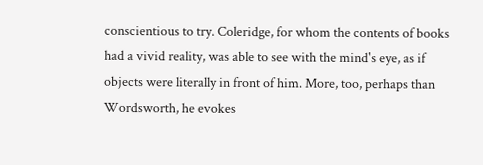conscientious to try. Coleridge, for whom the contents of books had a vivid reality, was able to see with the mind's eye, as if objects were literally in front of him. More, too, perhaps than Wordsworth, he evokes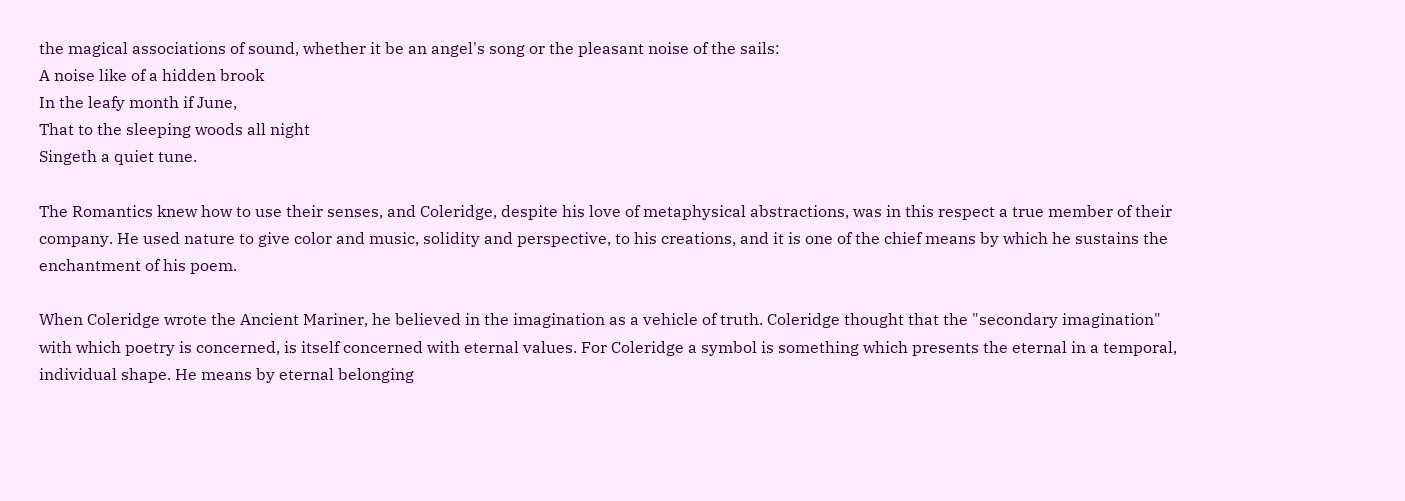the magical associations of sound, whether it be an angel's song or the pleasant noise of the sails:
A noise like of a hidden brook
In the leafy month if June,
That to the sleeping woods all night
Singeth a quiet tune.

The Romantics knew how to use their senses, and Coleridge, despite his love of metaphysical abstractions, was in this respect a true member of their company. He used nature to give color and music, solidity and perspective, to his creations, and it is one of the chief means by which he sustains the enchantment of his poem.

When Coleridge wrote the Ancient Mariner, he believed in the imagination as a vehicle of truth. Coleridge thought that the "secondary imagination" with which poetry is concerned, is itself concerned with eternal values. For Coleridge a symbol is something which presents the eternal in a temporal, individual shape. He means by eternal belonging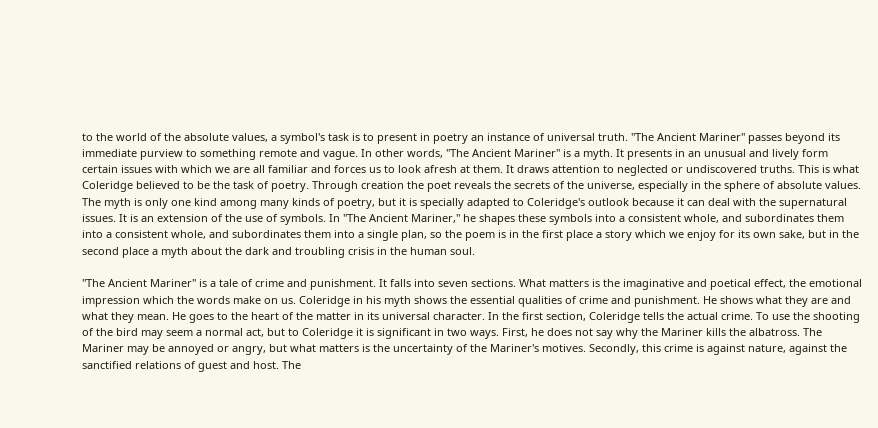to the world of the absolute values, a symbol's task is to present in poetry an instance of universal truth. "The Ancient Mariner" passes beyond its immediate purview to something remote and vague. In other words, "The Ancient Mariner" is a myth. It presents in an unusual and lively form certain issues with which we are all familiar and forces us to look afresh at them. It draws attention to neglected or undiscovered truths. This is what Coleridge believed to be the task of poetry. Through creation the poet reveals the secrets of the universe, especially in the sphere of absolute values. The myth is only one kind among many kinds of poetry, but it is specially adapted to Coleridge's outlook because it can deal with the supernatural issues. It is an extension of the use of symbols. In "The Ancient Mariner," he shapes these symbols into a consistent whole, and subordinates them into a consistent whole, and subordinates them into a single plan, so the poem is in the first place a story which we enjoy for its own sake, but in the second place a myth about the dark and troubling crisis in the human soul.

"The Ancient Mariner" is a tale of crime and punishment. It falls into seven sections. What matters is the imaginative and poetical effect, the emotional impression which the words make on us. Coleridge in his myth shows the essential qualities of crime and punishment. He shows what they are and what they mean. He goes to the heart of the matter in its universal character. In the first section, Coleridge tells the actual crime. To use the shooting of the bird may seem a normal act, but to Coleridge it is significant in two ways. First, he does not say why the Mariner kills the albatross. The Mariner may be annoyed or angry, but what matters is the uncertainty of the Mariner's motives. Secondly, this crime is against nature, against the sanctified relations of guest and host. The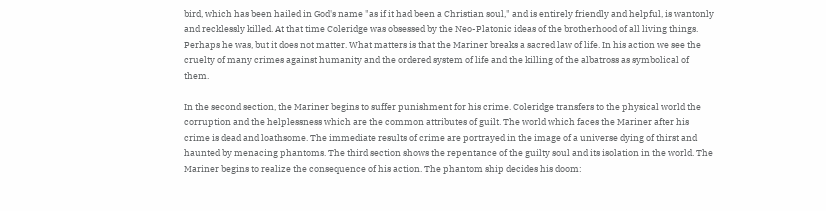bird, which has been hailed in God's name "as if it had been a Christian soul," and is entirely friendly and helpful, is wantonly and recklessly killed. At that time Coleridge was obsessed by the Neo-Platonic ideas of the brotherhood of all living things. Perhaps he was, but it does not matter. What matters is that the Mariner breaks a sacred law of life. In his action we see the cruelty of many crimes against humanity and the ordered system of life and the killing of the albatross as symbolical of them.

In the second section, the Mariner begins to suffer punishment for his crime. Coleridge transfers to the physical world the corruption and the helplessness which are the common attributes of guilt. The world which faces the Mariner after his crime is dead and loathsome. The immediate results of crime are portrayed in the image of a universe dying of thirst and haunted by menacing phantoms. The third section shows the repentance of the guilty soul and its isolation in the world. The Mariner begins to realize the consequence of his action. The phantom ship decides his doom: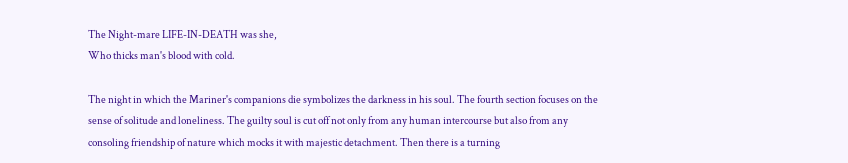The Night-mare LIFE-IN-DEATH was she,
Who thicks man's blood with cold.

The night in which the Mariner's companions die symbolizes the darkness in his soul. The fourth section focuses on the sense of solitude and loneliness. The guilty soul is cut off not only from any human intercourse but also from any consoling friendship of nature which mocks it with majestic detachment. Then there is a turning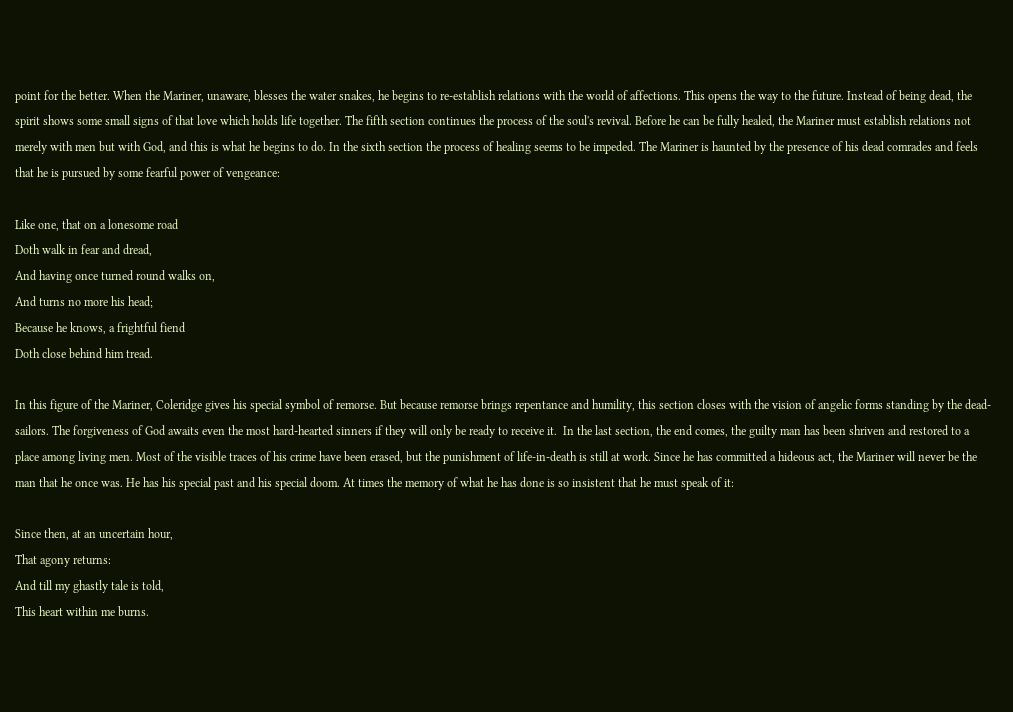point for the better. When the Mariner, unaware, blesses the water snakes, he begins to re-establish relations with the world of affections. This opens the way to the future. Instead of being dead, the spirit shows some small signs of that love which holds life together. The fifth section continues the process of the soul's revival. Before he can be fully healed, the Mariner must establish relations not merely with men but with God, and this is what he begins to do. In the sixth section the process of healing seems to be impeded. The Mariner is haunted by the presence of his dead comrades and feels that he is pursued by some fearful power of vengeance:

Like one, that on a lonesome road
Doth walk in fear and dread,
And having once turned round walks on,
And turns no more his head;
Because he knows, a frightful fiend
Doth close behind him tread.

In this figure of the Mariner, Coleridge gives his special symbol of remorse. But because remorse brings repentance and humility, this section closes with the vision of angelic forms standing by the dead-sailors. The forgiveness of God awaits even the most hard-hearted sinners if they will only be ready to receive it.  In the last section, the end comes, the guilty man has been shriven and restored to a place among living men. Most of the visible traces of his crime have been erased, but the punishment of life-in-death is still at work. Since he has committed a hideous act, the Mariner will never be the man that he once was. He has his special past and his special doom. At times the memory of what he has done is so insistent that he must speak of it:

Since then, at an uncertain hour,
That agony returns:
And till my ghastly tale is told,
This heart within me burns.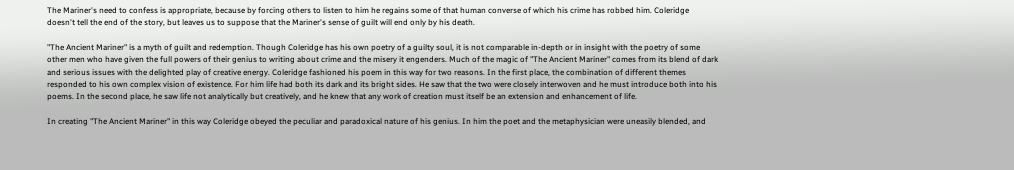The Mariner's need to confess is appropriate, because by forcing others to listen to him he regains some of that human converse of which his crime has robbed him. Coleridge doesn't tell the end of the story, but leaves us to suppose that the Mariner's sense of guilt will end only by his death.

"The Ancient Mariner" is a myth of guilt and redemption. Though Coleridge has his own poetry of a guilty soul, it is not comparable in-depth or in insight with the poetry of some other men who have given the full powers of their genius to writing about crime and the misery it engenders. Much of the magic of "The Ancient Mariner" comes from its blend of dark and serious issues with the delighted play of creative energy. Coleridge fashioned his poem in this way for two reasons. In the first place, the combination of different themes responded to his own complex vision of existence. For him life had both its dark and its bright sides. He saw that the two were closely interwoven and he must introduce both into his poems. In the second place, he saw life not analytically but creatively, and he knew that any work of creation must itself be an extension and enhancement of life.

In creating "The Ancient Mariner" in this way Coleridge obeyed the peculiar and paradoxical nature of his genius. In him the poet and the metaphysician were uneasily blended, and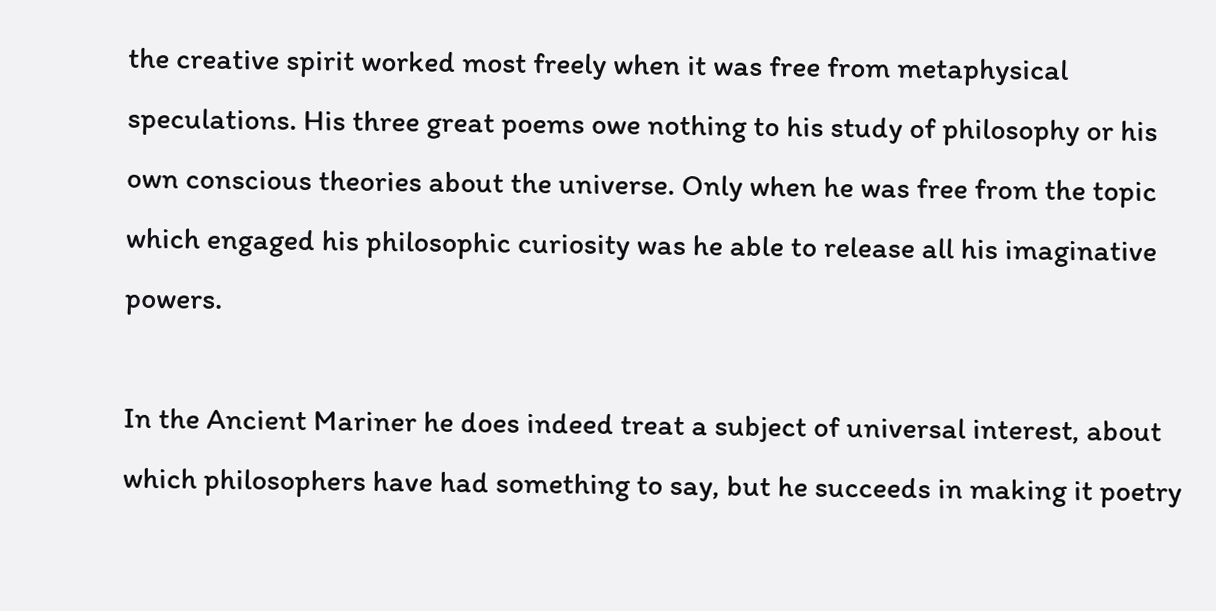the creative spirit worked most freely when it was free from metaphysical speculations. His three great poems owe nothing to his study of philosophy or his own conscious theories about the universe. Only when he was free from the topic which engaged his philosophic curiosity was he able to release all his imaginative powers.

In the Ancient Mariner he does indeed treat a subject of universal interest, about which philosophers have had something to say, but he succeeds in making it poetry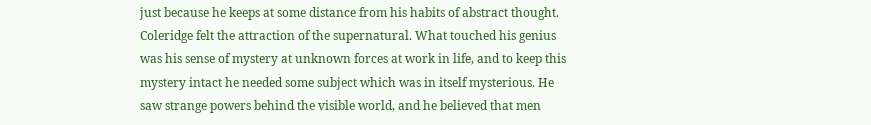just because he keeps at some distance from his habits of abstract thought. Coleridge felt the attraction of the supernatural. What touched his genius was his sense of mystery at unknown forces at work in life, and to keep this mystery intact he needed some subject which was in itself mysterious. He saw strange powers behind the visible world, and he believed that men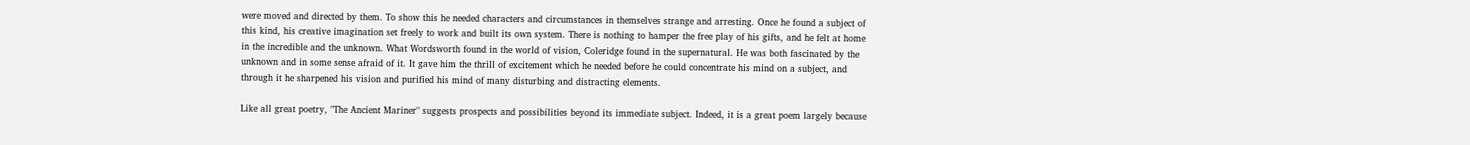were moved and directed by them. To show this he needed characters and circumstances in themselves strange and arresting. Once he found a subject of this kind, his creative imagination set freely to work and built its own system. There is nothing to hamper the free play of his gifts, and he felt at home in the incredible and the unknown. What Wordsworth found in the world of vision, Coleridge found in the supernatural. He was both fascinated by the unknown and in some sense afraid of it. It gave him the thrill of excitement which he needed before he could concentrate his mind on a subject, and through it he sharpened his vision and purified his mind of many disturbing and distracting elements.

Like all great poetry, "The Ancient Mariner" suggests prospects and possibilities beyond its immediate subject. Indeed, it is a great poem largely because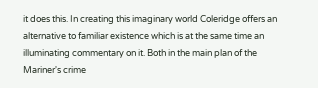it does this. In creating this imaginary world Coleridge offers an alternative to familiar existence which is at the same time an illuminating commentary on it. Both in the main plan of the Mariner's crime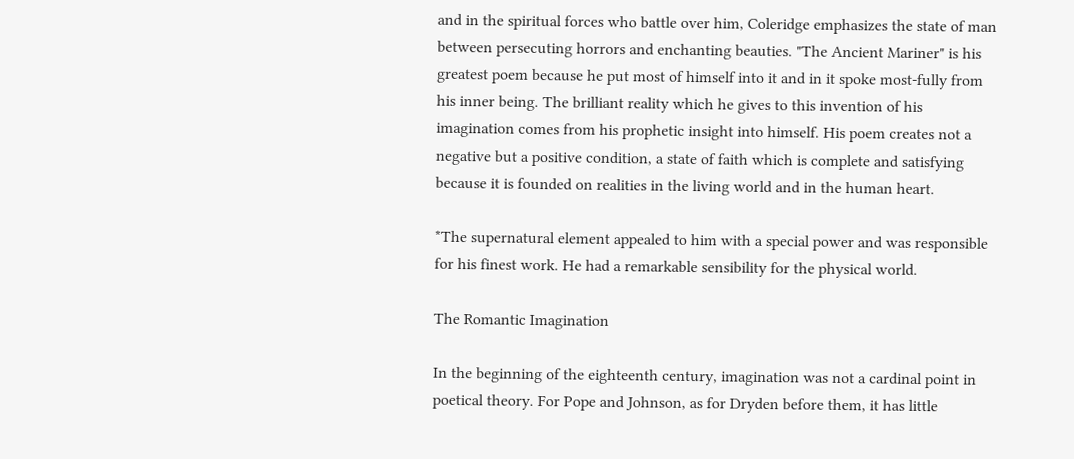and in the spiritual forces who battle over him, Coleridge emphasizes the state of man between persecuting horrors and enchanting beauties. "The Ancient Mariner" is his greatest poem because he put most of himself into it and in it spoke most-fully from his inner being. The brilliant reality which he gives to this invention of his imagination comes from his prophetic insight into himself. His poem creates not a negative but a positive condition, a state of faith which is complete and satisfying because it is founded on realities in the living world and in the human heart.

*The supernatural element appealed to him with a special power and was responsible for his finest work. He had a remarkable sensibility for the physical world.

The Romantic Imagination

In the beginning of the eighteenth century, imagination was not a cardinal point in poetical theory. For Pope and Johnson, as for Dryden before them, it has little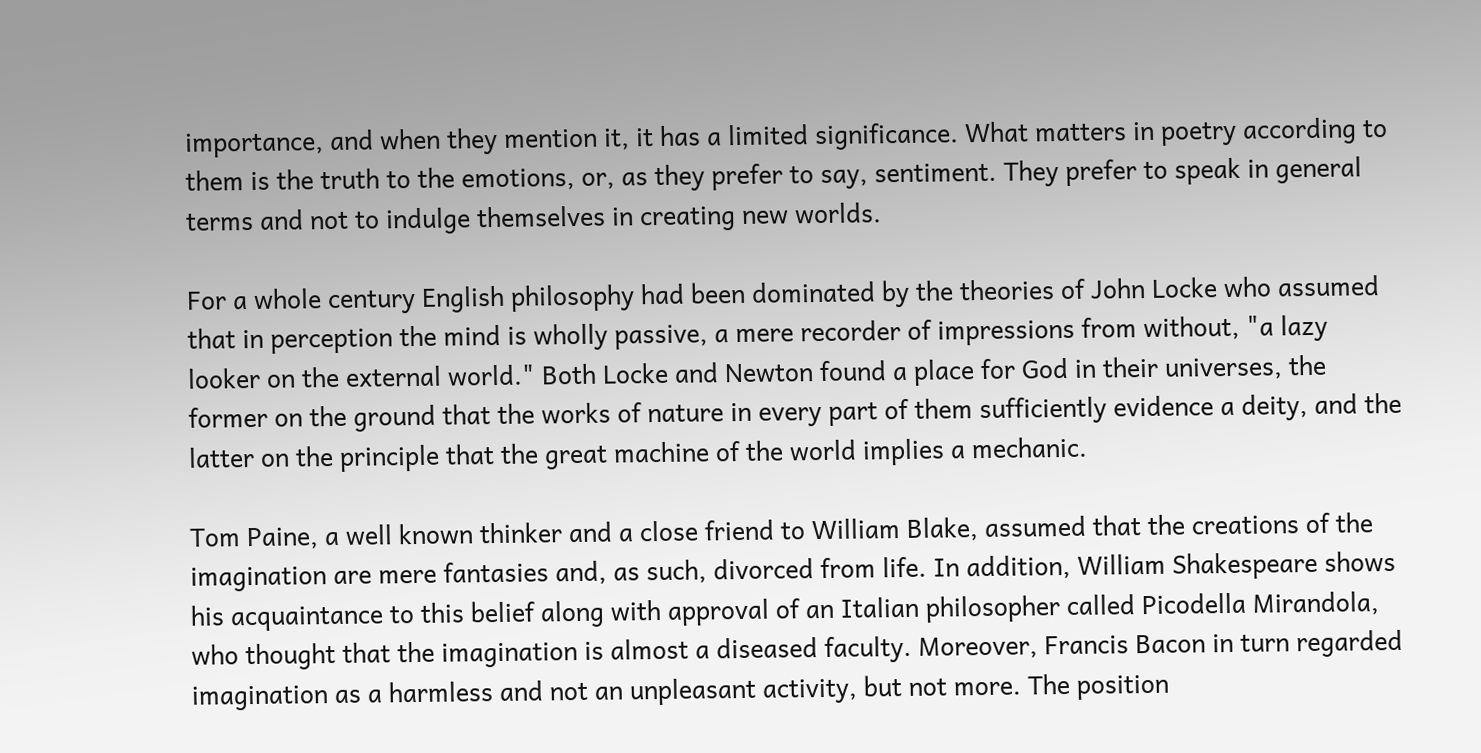importance, and when they mention it, it has a limited significance. What matters in poetry according to them is the truth to the emotions, or, as they prefer to say, sentiment. They prefer to speak in general terms and not to indulge themselves in creating new worlds.

For a whole century English philosophy had been dominated by the theories of John Locke who assumed that in perception the mind is wholly passive, a mere recorder of impressions from without, "a lazy looker on the external world." Both Locke and Newton found a place for God in their universes, the former on the ground that the works of nature in every part of them sufficiently evidence a deity, and the latter on the principle that the great machine of the world implies a mechanic.

Tom Paine, a well known thinker and a close friend to William Blake, assumed that the creations of the imagination are mere fantasies and, as such, divorced from life. In addition, William Shakespeare shows his acquaintance to this belief along with approval of an Italian philosopher called Picodella Mirandola, who thought that the imagination is almost a diseased faculty. Moreover, Francis Bacon in turn regarded imagination as a harmless and not an unpleasant activity, but not more. The position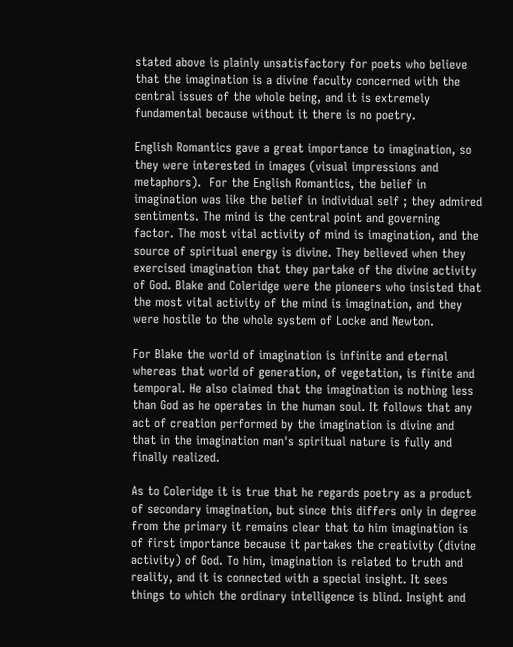stated above is plainly unsatisfactory for poets who believe that the imagination is a divine faculty concerned with the central issues of the whole being, and it is extremely fundamental because without it there is no poetry.

English Romantics gave a great importance to imagination, so they were interested in images (visual impressions and metaphors).  For the English Romantics, the belief in imagination was like the belief in individual self ; they admired sentiments. The mind is the central point and governing factor. The most vital activity of mind is imagination, and the source of spiritual energy is divine. They believed when they exercised imagination that they partake of the divine activity of God. Blake and Coleridge were the pioneers who insisted that the most vital activity of the mind is imagination, and they were hostile to the whole system of Locke and Newton.

For Blake the world of imagination is infinite and eternal whereas that world of generation, of vegetation, is finite and temporal. He also claimed that the imagination is nothing less than God as he operates in the human soul. It follows that any act of creation performed by the imagination is divine and that in the imagination man's spiritual nature is fully and finally realized.

As to Coleridge it is true that he regards poetry as a product of secondary imagination, but since this differs only in degree from the primary it remains clear that to him imagination is of first importance because it partakes the creativity (divine activity) of God. To him, imagination is related to truth and reality, and it is connected with a special insight. It sees things to which the ordinary intelligence is blind. Insight and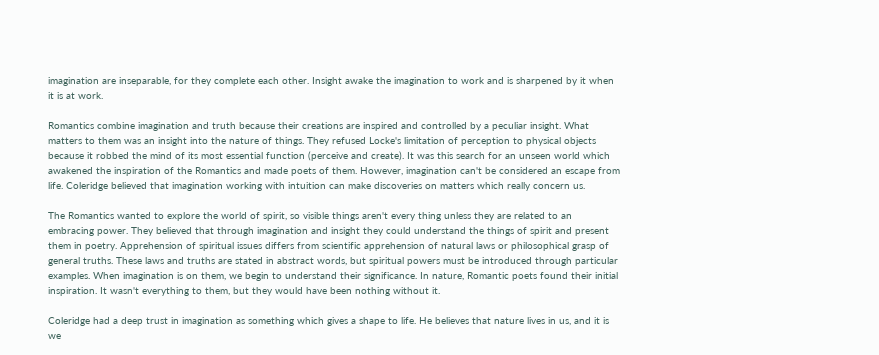imagination are inseparable, for they complete each other. Insight awake the imagination to work and is sharpened by it when it is at work.

Romantics combine imagination and truth because their creations are inspired and controlled by a peculiar insight. What matters to them was an insight into the nature of things. They refused Locke's limitation of perception to physical objects because it robbed the mind of its most essential function (perceive and create). It was this search for an unseen world which awakened the inspiration of the Romantics and made poets of them. However, imagination can't be considered an escape from life. Coleridge believed that imagination working with intuition can make discoveries on matters which really concern us.

The Romantics wanted to explore the world of spirit, so visible things aren't every thing unless they are related to an embracing power. They believed that through imagination and insight they could understand the things of spirit and present them in poetry. Apprehension of spiritual issues differs from scientific apprehension of natural laws or philosophical grasp of general truths. These laws and truths are stated in abstract words, but spiritual powers must be introduced through particular examples. When imagination is on them, we begin to understand their significance. In nature, Romantic poets found their initial inspiration. It wasn't everything to them, but they would have been nothing without it.

Coleridge had a deep trust in imagination as something which gives a shape to life. He believes that nature lives in us, and it is we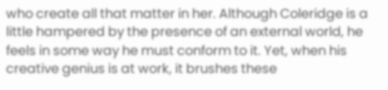who create all that matter in her. Although Coleridge is a little hampered by the presence of an external world, he feels in some way he must conform to it. Yet, when his creative genius is at work, it brushes these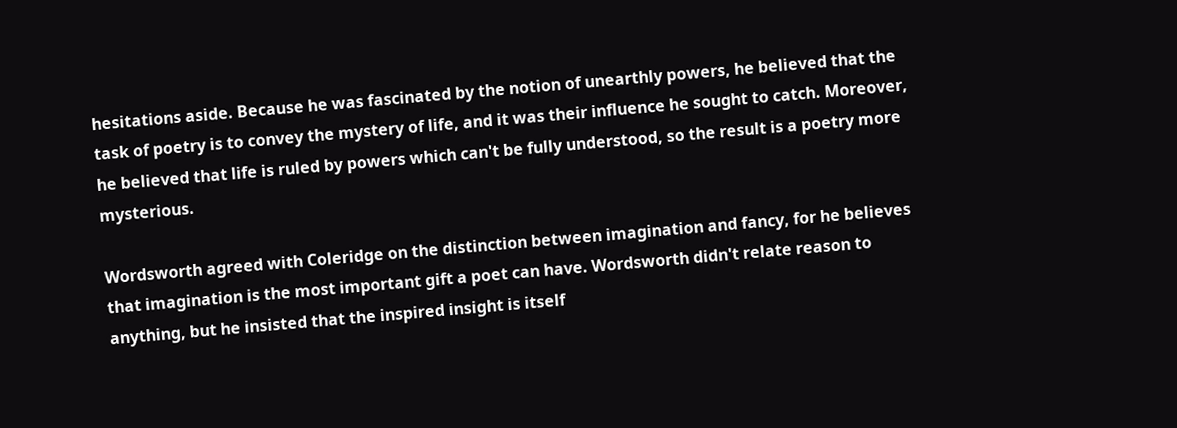hesitations aside. Because he was fascinated by the notion of unearthly powers, he believed that the task of poetry is to convey the mystery of life, and it was their influence he sought to catch. Moreover, he believed that life is ruled by powers which can't be fully understood, so the result is a poetry more mysterious.

Wordsworth agreed with Coleridge on the distinction between imagination and fancy, for he believes that imagination is the most important gift a poet can have. Wordsworth didn't relate reason to anything, but he insisted that the inspired insight is itself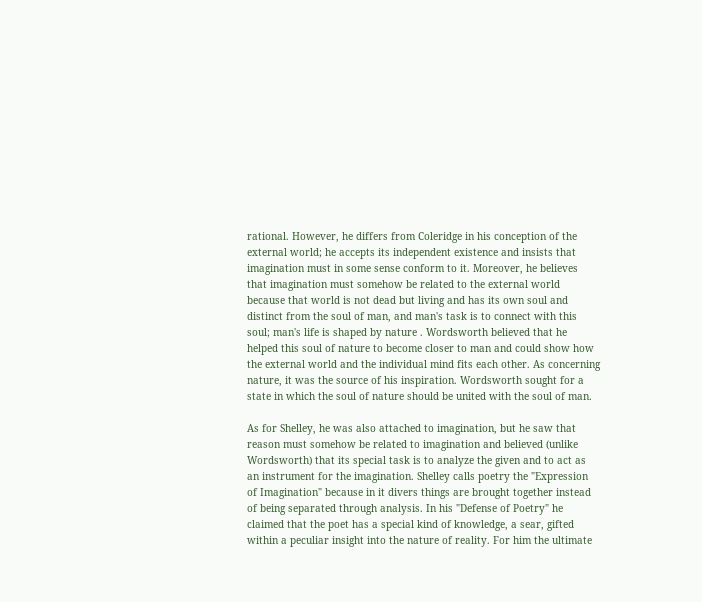rational. However, he differs from Coleridge in his conception of the external world; he accepts its independent existence and insists that imagination must in some sense conform to it. Moreover, he believes that imagination must somehow be related to the external world because that world is not dead but living and has its own soul and distinct from the soul of man, and man's task is to connect with this soul; man's life is shaped by nature . Wordsworth believed that he helped this soul of nature to become closer to man and could show how the external world and the individual mind fits each other. As concerning nature, it was the source of his inspiration. Wordsworth sought for a state in which the soul of nature should be united with the soul of man.

As for Shelley, he was also attached to imagination, but he saw that reason must somehow be related to imagination and believed (unlike Wordsworth) that its special task is to analyze the given and to act as an instrument for the imagination. Shelley calls poetry the "Expression of Imagination" because in it divers things are brought together instead of being separated through analysis. In his "Defense of Poetry" he claimed that the poet has a special kind of knowledge, a sear, gifted within a peculiar insight into the nature of reality. For him the ultimate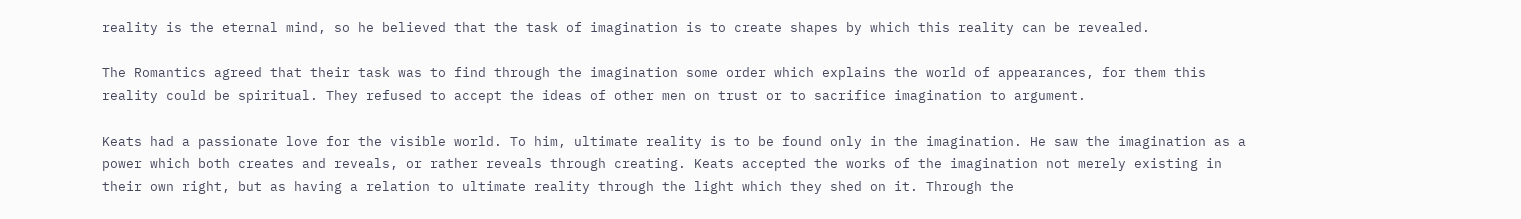reality is the eternal mind, so he believed that the task of imagination is to create shapes by which this reality can be revealed.

The Romantics agreed that their task was to find through the imagination some order which explains the world of appearances, for them this reality could be spiritual. They refused to accept the ideas of other men on trust or to sacrifice imagination to argument.

Keats had a passionate love for the visible world. To him, ultimate reality is to be found only in the imagination. He saw the imagination as a power which both creates and reveals, or rather reveals through creating. Keats accepted the works of the imagination not merely existing in their own right, but as having a relation to ultimate reality through the light which they shed on it. Through the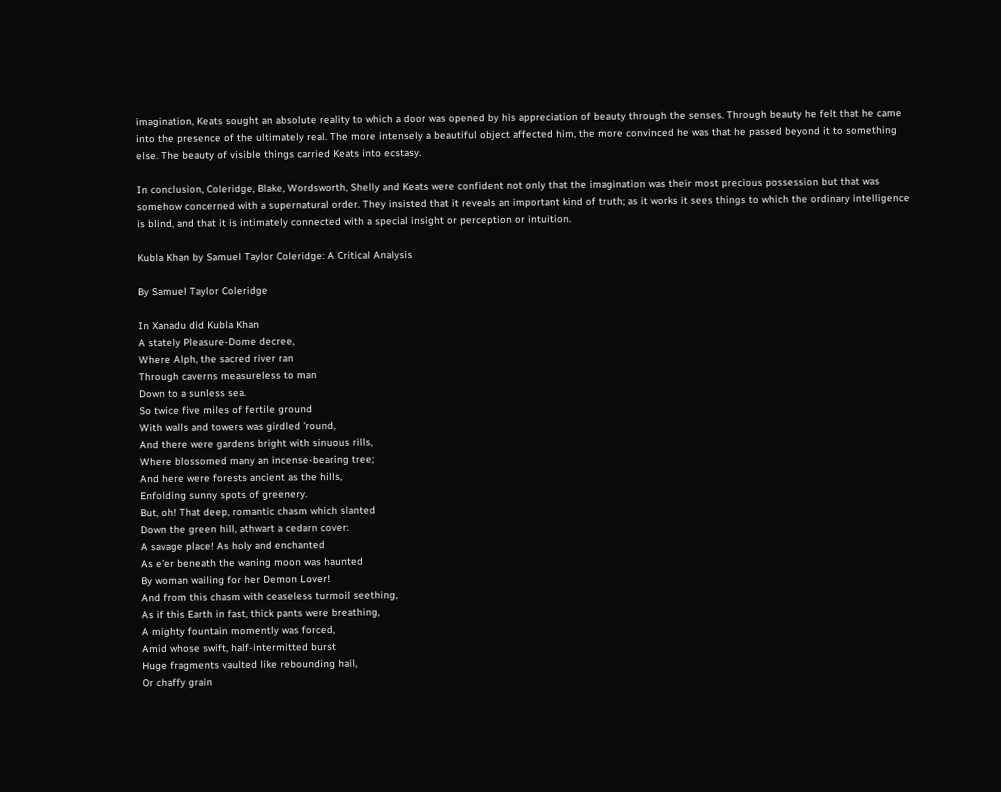imagination, Keats sought an absolute reality to which a door was opened by his appreciation of beauty through the senses. Through beauty he felt that he came into the presence of the ultimately real. The more intensely a beautiful object affected him, the more convinced he was that he passed beyond it to something else. The beauty of visible things carried Keats into ecstasy.

In conclusion, Coleridge, Blake, Wordsworth, Shelly and Keats were confident not only that the imagination was their most precious possession but that was somehow concerned with a supernatural order. They insisted that it reveals an important kind of truth; as it works it sees things to which the ordinary intelligence is blind, and that it is intimately connected with a special insight or perception or intuition.

Kubla Khan by Samuel Taylor Coleridge: A Critical Analysis

By Samuel Taylor Coleridge

In Xanadu did Kubla Khan
A stately Pleasure-Dome decree,
Where Alph, the sacred river ran
Through caverns measureless to man
Down to a sunless sea.
So twice five miles of fertile ground
With walls and towers was girdled ’round,
And there were gardens bright with sinuous rills,
Where blossomed many an incense-bearing tree;
And here were forests ancient as the hills,
Enfolding sunny spots of greenery.
But, oh! That deep, romantic chasm which slanted
Down the green hill, athwart a cedarn cover:
A savage place! As holy and enchanted
As e’er beneath the waning moon was haunted
By woman wailing for her Demon Lover!
And from this chasm with ceaseless turmoil seething,
As if this Earth in fast, thick pants were breathing,
A mighty fountain momently was forced,
Amid whose swift, half-intermitted burst
Huge fragments vaulted like rebounding hail,
Or chaffy grain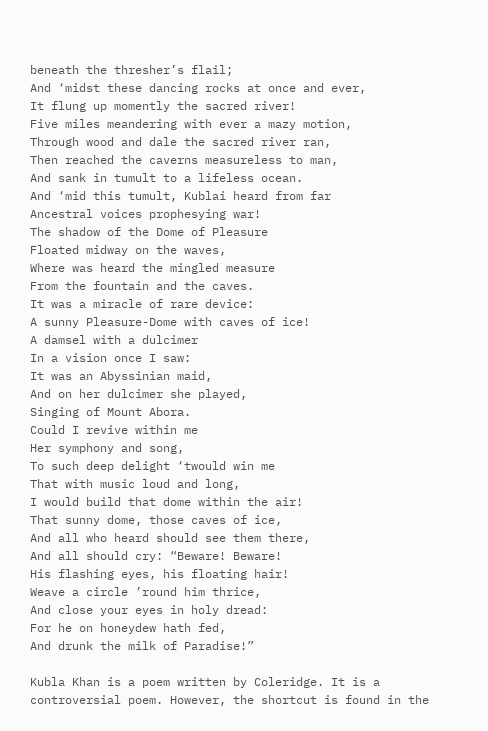beneath the thresher’s flail;
And ‘midst these dancing rocks at once and ever,
It flung up momently the sacred river!
Five miles meandering with ever a mazy motion,
Through wood and dale the sacred river ran,
Then reached the caverns measureless to man,
And sank in tumult to a lifeless ocean.
And ‘mid this tumult, Kublai heard from far
Ancestral voices prophesying war!
The shadow of the Dome of Pleasure
Floated midway on the waves,
Where was heard the mingled measure
From the fountain and the caves.
It was a miracle of rare device:
A sunny Pleasure-Dome with caves of ice!
A damsel with a dulcimer
In a vision once I saw:
It was an Abyssinian maid,
And on her dulcimer she played,
Singing of Mount Abora.
Could I revive within me
Her symphony and song,
To such deep delight ‘twould win me
That with music loud and long,
I would build that dome within the air!
That sunny dome, those caves of ice,
And all who heard should see them there,
And all should cry: “Beware! Beware!
His flashing eyes, his floating hair!
Weave a circle ’round him thrice,
And close your eyes in holy dread:
For he on honeydew hath fed,
And drunk the milk of Paradise!”

Kubla Khan is a poem written by Coleridge. It is a controversial poem. However, the shortcut is found in the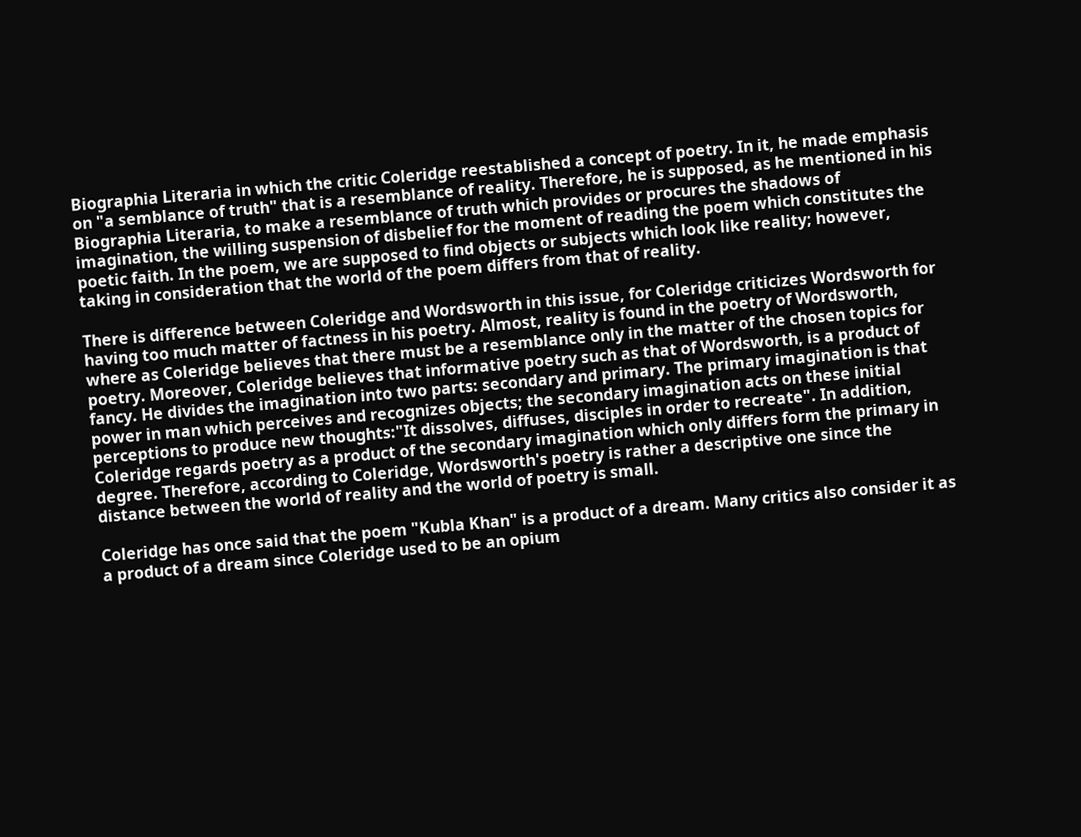Biographia Literaria in which the critic Coleridge reestablished a concept of poetry. In it, he made emphasis on "a semblance of truth" that is a resemblance of reality. Therefore, he is supposed, as he mentioned in his Biographia Literaria, to make a resemblance of truth which provides or procures the shadows of imagination, the willing suspension of disbelief for the moment of reading the poem which constitutes the poetic faith. In the poem, we are supposed to find objects or subjects which look like reality; however, taking in consideration that the world of the poem differs from that of reality.

There is difference between Coleridge and Wordsworth in this issue, for Coleridge criticizes Wordsworth for having too much matter of factness in his poetry. Almost, reality is found in the poetry of Wordsworth, where as Coleridge believes that there must be a resemblance only in the matter of the chosen topics for poetry. Moreover, Coleridge believes that informative poetry such as that of Wordsworth, is a product of fancy. He divides the imagination into two parts: secondary and primary. The primary imagination is that power in man which perceives and recognizes objects; the secondary imagination acts on these initial perceptions to produce new thoughts:"It dissolves, diffuses, disciples in order to recreate". In addition, Coleridge regards poetry as a product of the secondary imagination which only differs form the primary in degree. Therefore, according to Coleridge, Wordsworth's poetry is rather a descriptive one since the distance between the world of reality and the world of poetry is small.

Coleridge has once said that the poem "Kubla Khan" is a product of a dream. Many critics also consider it as a product of a dream since Coleridge used to be an opium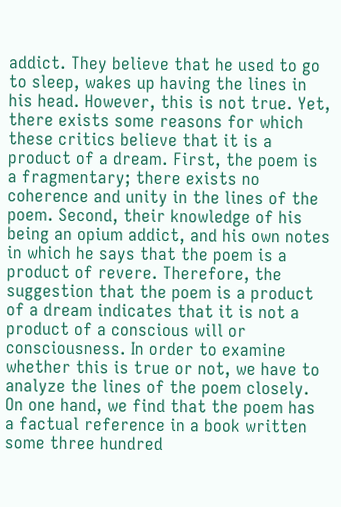addict. They believe that he used to go to sleep, wakes up having the lines in his head. However, this is not true. Yet, there exists some reasons for which these critics believe that it is a product of a dream. First, the poem is a fragmentary; there exists no coherence and unity in the lines of the poem. Second, their knowledge of his being an opium addict, and his own notes in which he says that the poem is a product of revere. Therefore, the suggestion that the poem is a product of a dream indicates that it is not a product of a conscious will or consciousness. In order to examine whether this is true or not, we have to analyze the lines of the poem closely. On one hand, we find that the poem has a factual reference in a book written some three hundred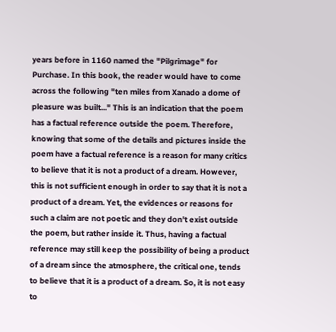years before in 1160 named the "Pilgrimage" for Purchase. In this book, the reader would have to come across the following "ten miles from Xanado a dome of pleasure was built..." This is an indication that the poem has a factual reference outside the poem. Therefore, knowing that some of the details and pictures inside the poem have a factual reference is a reason for many critics to believe that it is not a product of a dream. However, this is not sufficient enough in order to say that it is not a product of a dream. Yet, the evidences or reasons for such a claim are not poetic and they don't exist outside the poem, but rather inside it. Thus, having a factual reference may still keep the possibility of being a product of a dream since the atmosphere, the critical one, tends to believe that it is a product of a dream. So, it is not easy to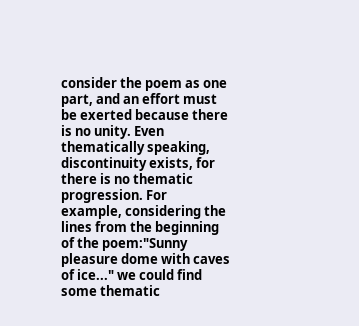consider the poem as one part, and an effort must be exerted because there is no unity. Even thematically speaking, discontinuity exists, for there is no thematic progression. For example, considering the lines from the beginning of the poem:"Sunny pleasure dome with caves of ice..." we could find some thematic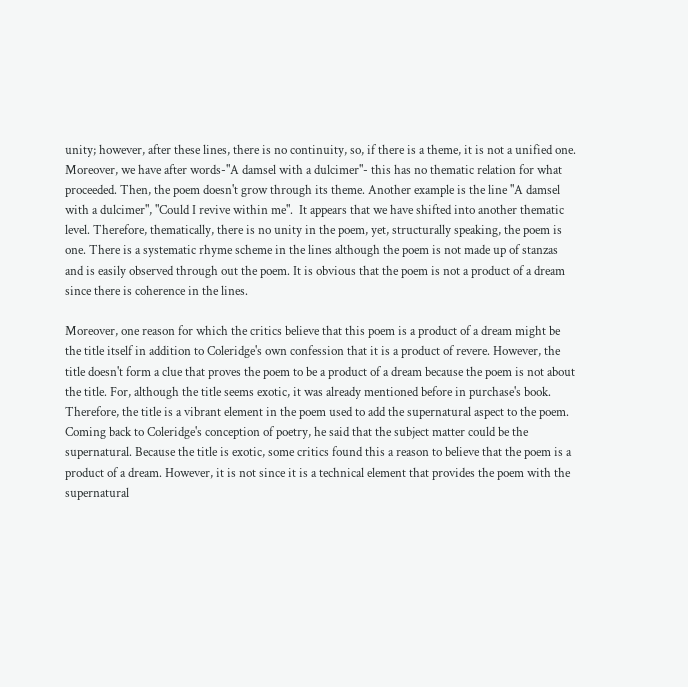unity; however, after these lines, there is no continuity, so, if there is a theme, it is not a unified one. Moreover, we have after words-"A damsel with a dulcimer"- this has no thematic relation for what proceeded. Then, the poem doesn't grow through its theme. Another example is the line "A damsel with a dulcimer", "Could I revive within me".  It appears that we have shifted into another thematic level. Therefore, thematically, there is no unity in the poem, yet, structurally speaking, the poem is one. There is a systematic rhyme scheme in the lines although the poem is not made up of stanzas and is easily observed through out the poem. It is obvious that the poem is not a product of a dream since there is coherence in the lines.

Moreover, one reason for which the critics believe that this poem is a product of a dream might be the title itself in addition to Coleridge's own confession that it is a product of revere. However, the title doesn't form a clue that proves the poem to be a product of a dream because the poem is not about the title. For, although the title seems exotic, it was already mentioned before in purchase's book. Therefore, the title is a vibrant element in the poem used to add the supernatural aspect to the poem. Coming back to Coleridge's conception of poetry, he said that the subject matter could be the supernatural. Because the title is exotic, some critics found this a reason to believe that the poem is a product of a dream. However, it is not since it is a technical element that provides the poem with the supernatural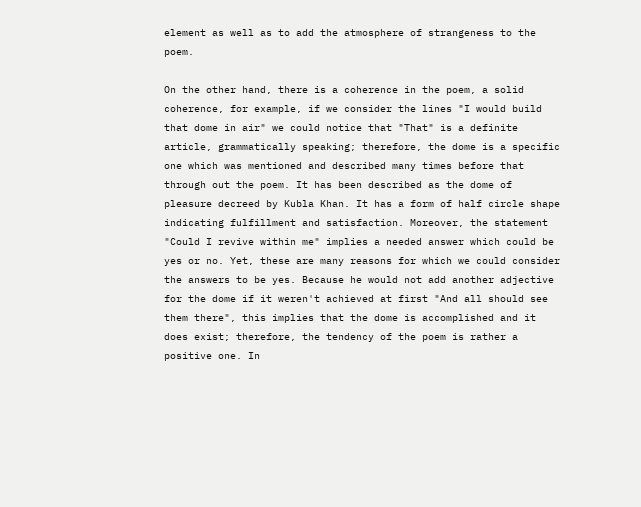element as well as to add the atmosphere of strangeness to the poem.

On the other hand, there is a coherence in the poem, a solid coherence, for example, if we consider the lines "I would build that dome in air" we could notice that "That" is a definite article, grammatically speaking; therefore, the dome is a specific one which was mentioned and described many times before that through out the poem. It has been described as the dome of pleasure decreed by Kubla Khan. It has a form of half circle shape indicating fulfillment and satisfaction. Moreover, the statement "Could I revive within me" implies a needed answer which could be yes or no. Yet, these are many reasons for which we could consider the answers to be yes. Because he would not add another adjective for the dome if it weren't achieved at first "And all should see them there", this implies that the dome is accomplished and it does exist; therefore, the tendency of the poem is rather a positive one. In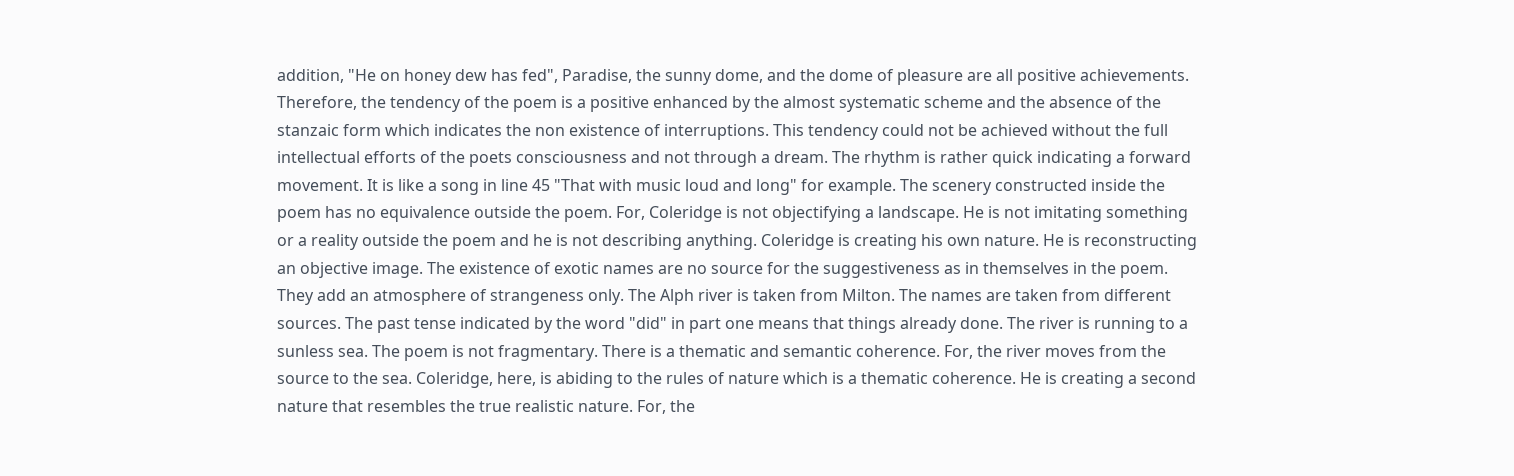addition, "He on honey dew has fed", Paradise, the sunny dome, and the dome of pleasure are all positive achievements. Therefore, the tendency of the poem is a positive enhanced by the almost systematic scheme and the absence of the stanzaic form which indicates the non existence of interruptions. This tendency could not be achieved without the full intellectual efforts of the poets consciousness and not through a dream. The rhythm is rather quick indicating a forward movement. It is like a song in line 45 "That with music loud and long" for example. The scenery constructed inside the poem has no equivalence outside the poem. For, Coleridge is not objectifying a landscape. He is not imitating something or a reality outside the poem and he is not describing anything. Coleridge is creating his own nature. He is reconstructing an objective image. The existence of exotic names are no source for the suggestiveness as in themselves in the poem. They add an atmosphere of strangeness only. The Alph river is taken from Milton. The names are taken from different sources. The past tense indicated by the word "did" in part one means that things already done. The river is running to a sunless sea. The poem is not fragmentary. There is a thematic and semantic coherence. For, the river moves from the source to the sea. Coleridge, here, is abiding to the rules of nature which is a thematic coherence. He is creating a second nature that resembles the true realistic nature. For, the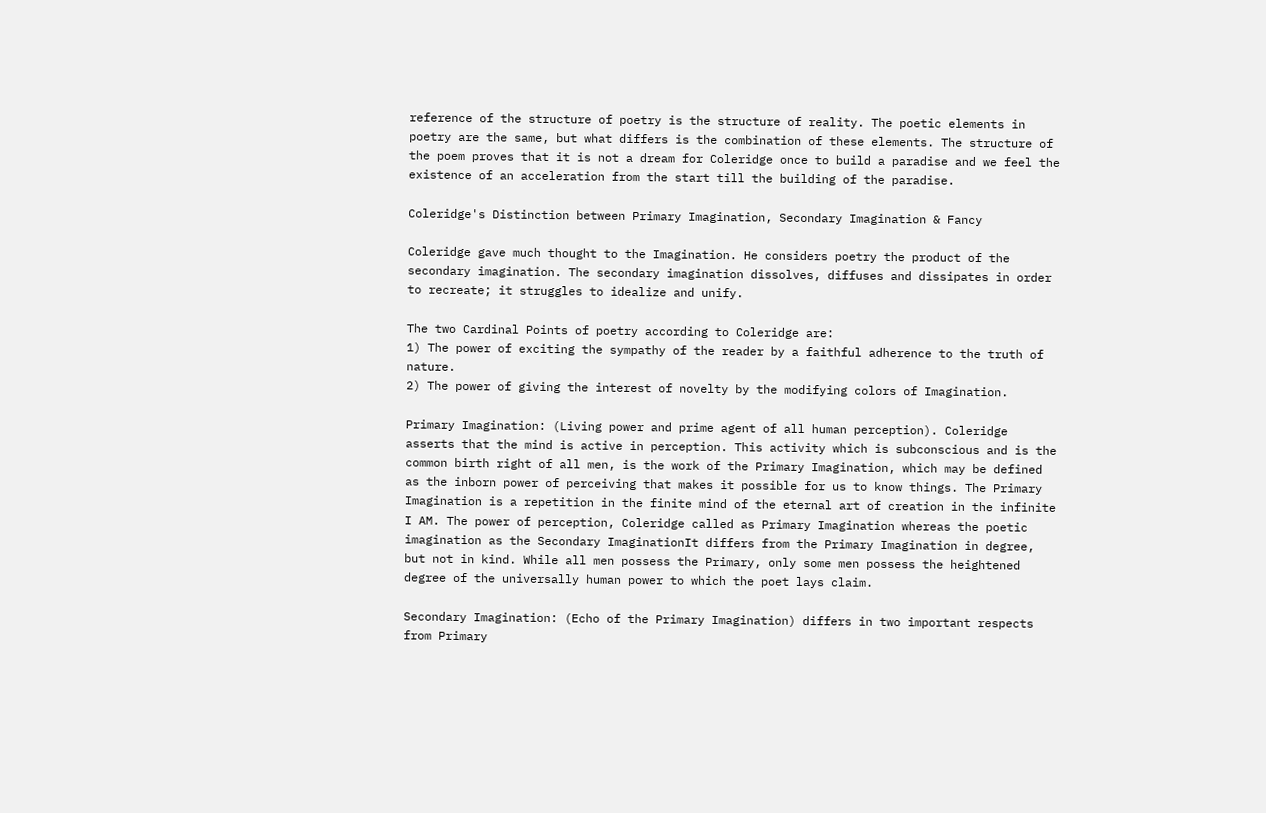reference of the structure of poetry is the structure of reality. The poetic elements in poetry are the same, but what differs is the combination of these elements. The structure of the poem proves that it is not a dream for Coleridge once to build a paradise and we feel the existence of an acceleration from the start till the building of the paradise.

Coleridge's Distinction between Primary Imagination, Secondary Imagination & Fancy

Coleridge gave much thought to the Imagination. He considers poetry the product of the secondary imagination. The secondary imagination dissolves, diffuses and dissipates in order to recreate; it struggles to idealize and unify.

The two Cardinal Points of poetry according to Coleridge are:
1) The power of exciting the sympathy of the reader by a faithful adherence to the truth of nature.
2) The power of giving the interest of novelty by the modifying colors of Imagination.

Primary Imagination: (Living power and prime agent of all human perception). Coleridge asserts that the mind is active in perception. This activity which is subconscious and is the common birth right of all men, is the work of the Primary Imagination, which may be defined as the inborn power of perceiving that makes it possible for us to know things. The Primary Imagination is a repetition in the finite mind of the eternal art of creation in the infinite I AM. The power of perception, Coleridge called as Primary Imagination whereas the poetic imagination as the Secondary ImaginationIt differs from the Primary Imagination in degree, but not in kind. While all men possess the Primary, only some men possess the heightened degree of the universally human power to which the poet lays claim.

Secondary Imagination: (Echo of the Primary Imagination) differs in two important respects from Primary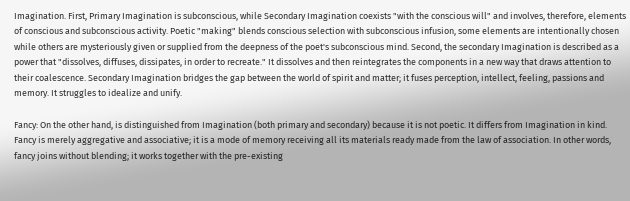Imagination. First, Primary Imagination is subconscious, while Secondary Imagination coexists "with the conscious will" and involves, therefore, elements of conscious and subconscious activity. Poetic "making" blends conscious selection with subconscious infusion, some elements are intentionally chosen while others are mysteriously given or supplied from the deepness of the poet's subconscious mind. Second, the secondary Imagination is described as a power that "dissolves, diffuses, dissipates, in order to recreate." It dissolves and then reintegrates the components in a new way that draws attention to their coalescence. Secondary Imagination bridges the gap between the world of spirit and matter; it fuses perception, intellect, feeling, passions and memory. It struggles to idealize and unify.

Fancy: On the other hand, is distinguished from Imagination (both primary and secondary) because it is not poetic. It differs from Imagination in kind. Fancy is merely aggregative and associative; it is a mode of memory receiving all its materials ready made from the law of association. In other words, fancy joins without blending; it works together with the pre-existing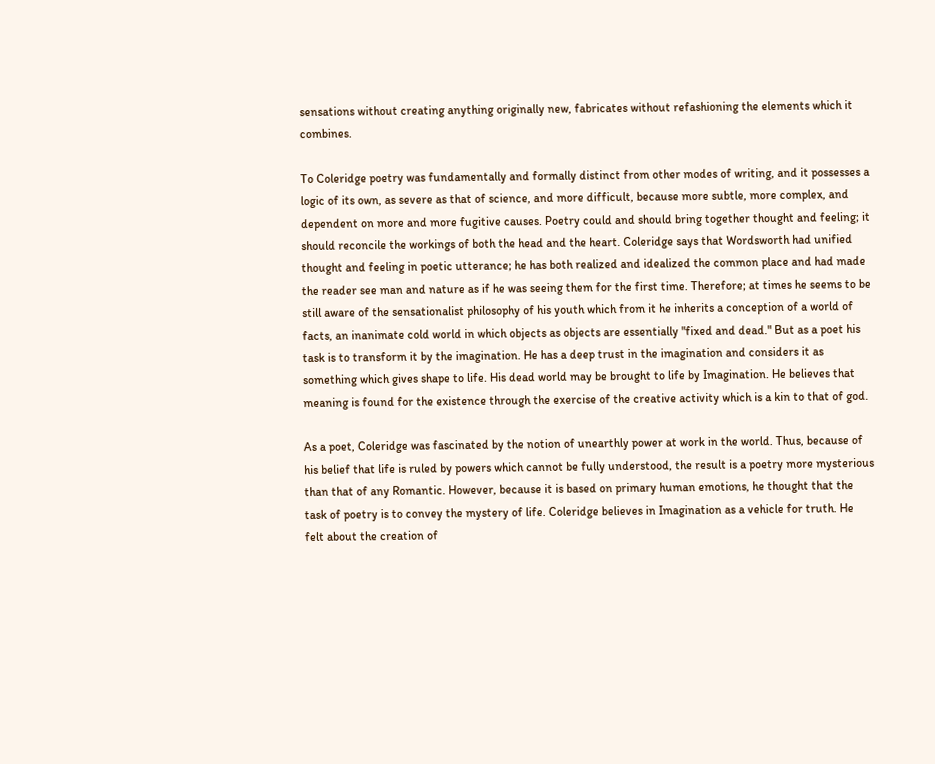sensations without creating anything originally new, fabricates without refashioning the elements which it combines.

To Coleridge poetry was fundamentally and formally distinct from other modes of writing, and it possesses a logic of its own, as severe as that of science, and more difficult, because more subtle, more complex, and dependent on more and more fugitive causes. Poetry could and should bring together thought and feeling; it should reconcile the workings of both the head and the heart. Coleridge says that Wordsworth had unified thought and feeling in poetic utterance; he has both realized and idealized the common place and had made the reader see man and nature as if he was seeing them for the first time. Therefore; at times he seems to be still aware of the sensationalist philosophy of his youth which from it he inherits a conception of a world of facts, an inanimate cold world in which objects as objects are essentially "fixed and dead." But as a poet his task is to transform it by the imagination. He has a deep trust in the imagination and considers it as something which gives shape to life. His dead world may be brought to life by Imagination. He believes that meaning is found for the existence through the exercise of the creative activity which is a kin to that of god.

As a poet, Coleridge was fascinated by the notion of unearthly power at work in the world. Thus, because of his belief that life is ruled by powers which cannot be fully understood, the result is a poetry more mysterious than that of any Romantic. However, because it is based on primary human emotions, he thought that the task of poetry is to convey the mystery of life. Coleridge believes in Imagination as a vehicle for truth. He felt about the creation of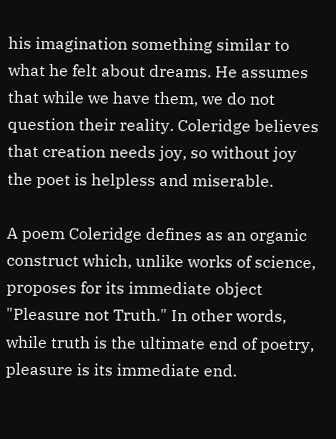his imagination something similar to what he felt about dreams. He assumes that while we have them, we do not question their reality. Coleridge believes that creation needs joy, so without joy the poet is helpless and miserable.

A poem Coleridge defines as an organic construct which, unlike works of science, proposes for its immediate object "Pleasure not Truth." In other words, while truth is the ultimate end of poetry, pleasure is its immediate end.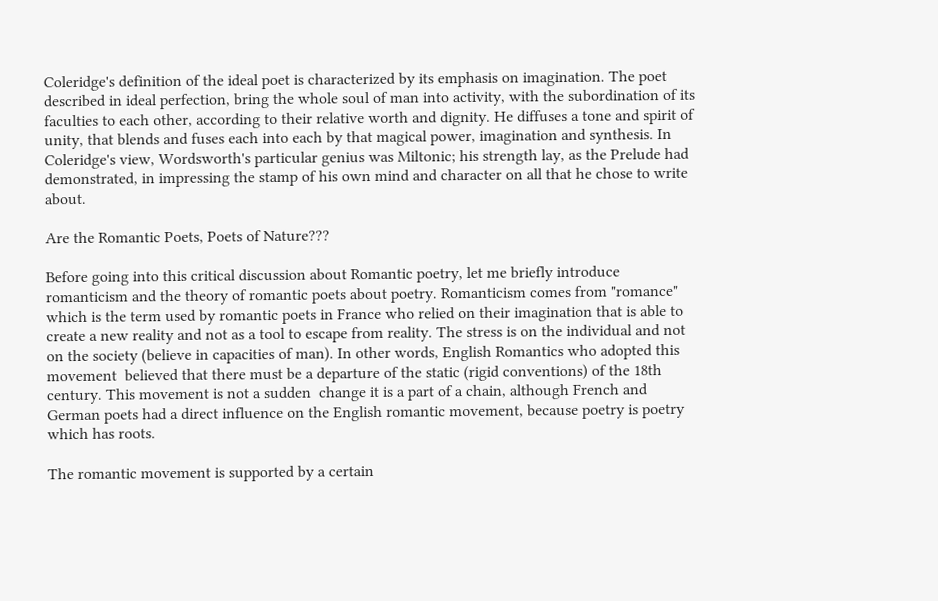Coleridge's definition of the ideal poet is characterized by its emphasis on imagination. The poet described in ideal perfection, bring the whole soul of man into activity, with the subordination of its faculties to each other, according to their relative worth and dignity. He diffuses a tone and spirit of unity, that blends and fuses each into each by that magical power, imagination and synthesis. In Coleridge's view, Wordsworth's particular genius was Miltonic; his strength lay, as the Prelude had demonstrated, in impressing the stamp of his own mind and character on all that he chose to write about.

Are the Romantic Poets, Poets of Nature???

Before going into this critical discussion about Romantic poetry, let me briefly introduce romanticism and the theory of romantic poets about poetry. Romanticism comes from "romance" which is the term used by romantic poets in France who relied on their imagination that is able to create a new reality and not as a tool to escape from reality. The stress is on the individual and not on the society (believe in capacities of man). In other words, English Romantics who adopted this movement  believed that there must be a departure of the static (rigid conventions) of the 18th century. This movement is not a sudden  change it is a part of a chain, although French and German poets had a direct influence on the English romantic movement, because poetry is poetry which has roots.

The romantic movement is supported by a certain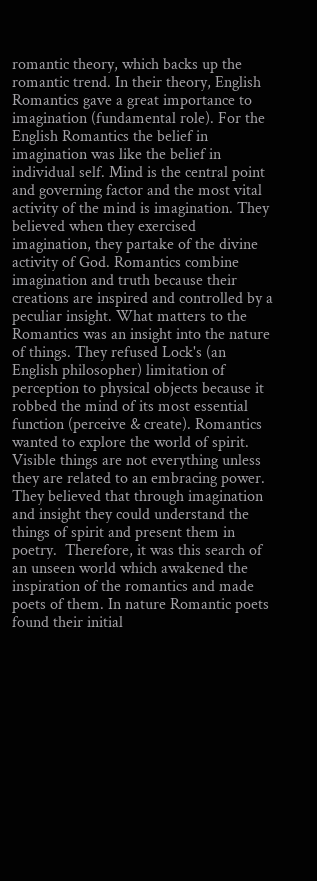romantic theory, which backs up the romantic trend. In their theory, English Romantics gave a great importance to imagination (fundamental role). For the English Romantics the belief in imagination was like the belief in individual self. Mind is the central point and governing factor and the most vital activity of the mind is imagination. They believed when they exercised imagination, they partake of the divine activity of God. Romantics combine imagination and truth because their creations are inspired and controlled by a peculiar insight. What matters to the Romantics was an insight into the nature of things. They refused Lock's (an English philosopher) limitation of perception to physical objects because it robbed the mind of its most essential function (perceive & create). Romantics wanted to explore the world of spirit. Visible things are not everything unless they are related to an embracing power.  They believed that through imagination and insight they could understand the things of spirit and present them in poetry.  Therefore, it was this search of an unseen world which awakened the inspiration of the romantics and made poets of them. In nature Romantic poets found their initial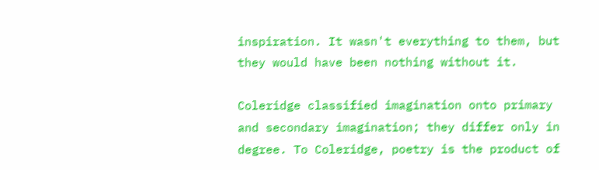inspiration. It wasn't everything to them, but they would have been nothing without it.

Coleridge classified imagination onto primary and secondary imagination; they differ only in degree. To Coleridge, poetry is the product of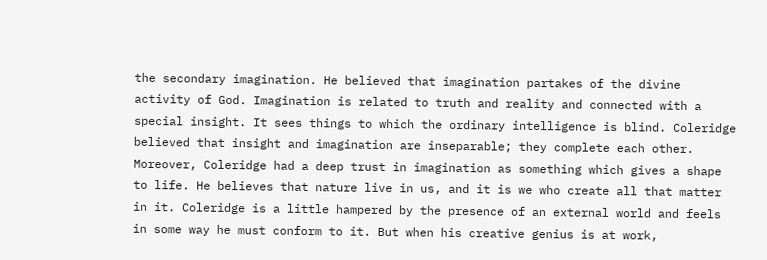the secondary imagination. He believed that imagination partakes of the divine activity of God. Imagination is related to truth and reality and connected with a special insight. It sees things to which the ordinary intelligence is blind. Coleridge believed that insight and imagination are inseparable; they complete each other. Moreover, Coleridge had a deep trust in imagination as something which gives a shape to life. He believes that nature live in us, and it is we who create all that matter in it. Coleridge is a little hampered by the presence of an external world and feels in some way he must conform to it. But when his creative genius is at work,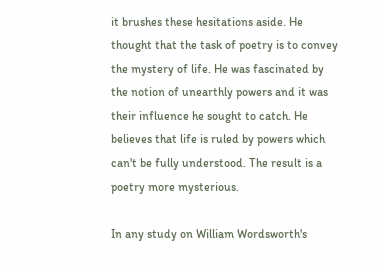it brushes these hesitations aside. He thought that the task of poetry is to convey the mystery of life. He was fascinated by the notion of unearthly powers and it was their influence he sought to catch. He believes that life is ruled by powers which can't be fully understood. The result is a poetry more mysterious.

In any study on William Wordsworth's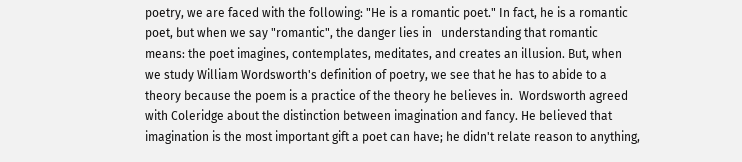poetry, we are faced with the following: "He is a romantic poet." In fact, he is a romantic poet, but when we say "romantic", the danger lies in   understanding that romantic means: the poet imagines, contemplates, meditates, and creates an illusion. But, when we study William Wordsworth's definition of poetry, we see that he has to abide to a theory because the poem is a practice of the theory he believes in.  Wordsworth agreed with Coleridge about the distinction between imagination and fancy. He believed that imagination is the most important gift a poet can have; he didn't relate reason to anything,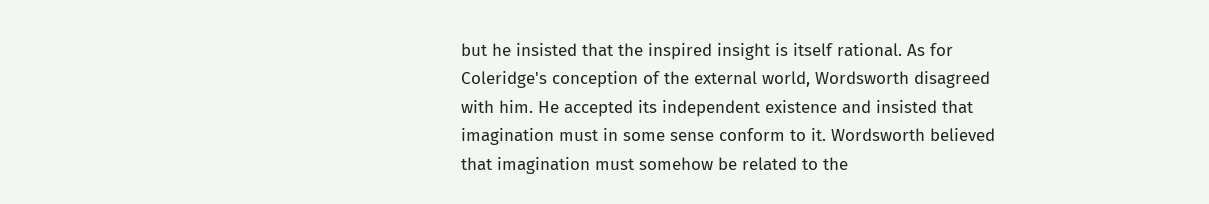but he insisted that the inspired insight is itself rational. As for Coleridge's conception of the external world, Wordsworth disagreed with him. He accepted its independent existence and insisted that imagination must in some sense conform to it. Wordsworth believed that imagination must somehow be related to the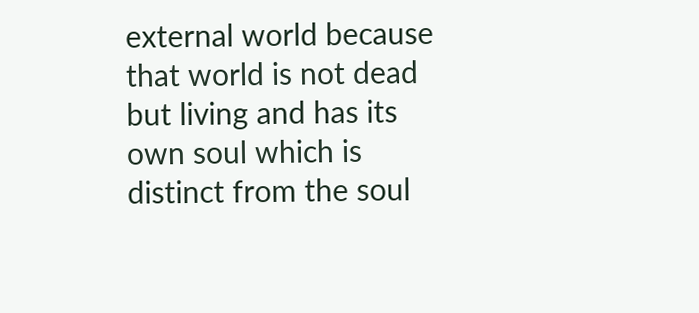external world because that world is not dead but living and has its own soul which is distinct from the soul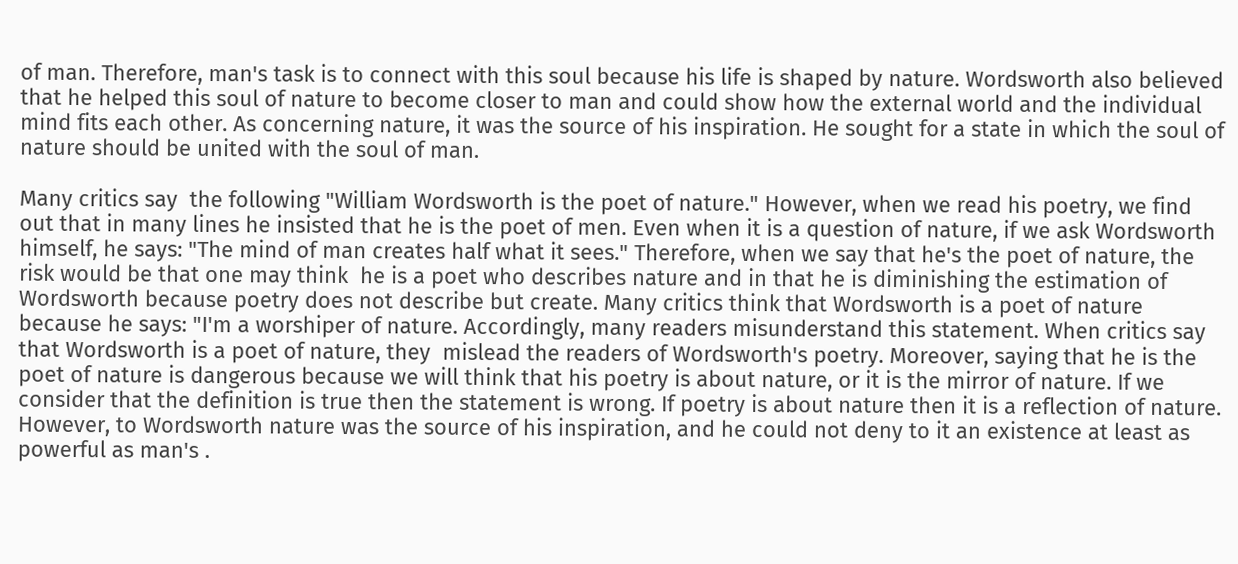of man. Therefore, man's task is to connect with this soul because his life is shaped by nature. Wordsworth also believed that he helped this soul of nature to become closer to man and could show how the external world and the individual mind fits each other. As concerning nature, it was the source of his inspiration. He sought for a state in which the soul of nature should be united with the soul of man.

Many critics say  the following "William Wordsworth is the poet of nature." However, when we read his poetry, we find out that in many lines he insisted that he is the poet of men. Even when it is a question of nature, if we ask Wordsworth himself, he says: "The mind of man creates half what it sees." Therefore, when we say that he's the poet of nature, the risk would be that one may think  he is a poet who describes nature and in that he is diminishing the estimation of Wordsworth because poetry does not describe but create. Many critics think that Wordsworth is a poet of nature because he says: "I'm a worshiper of nature. Accordingly, many readers misunderstand this statement. When critics say that Wordsworth is a poet of nature, they  mislead the readers of Wordsworth's poetry. Moreover, saying that he is the poet of nature is dangerous because we will think that his poetry is about nature, or it is the mirror of nature. If we consider that the definition is true then the statement is wrong. If poetry is about nature then it is a reflection of nature. However, to Wordsworth nature was the source of his inspiration, and he could not deny to it an existence at least as powerful as man's .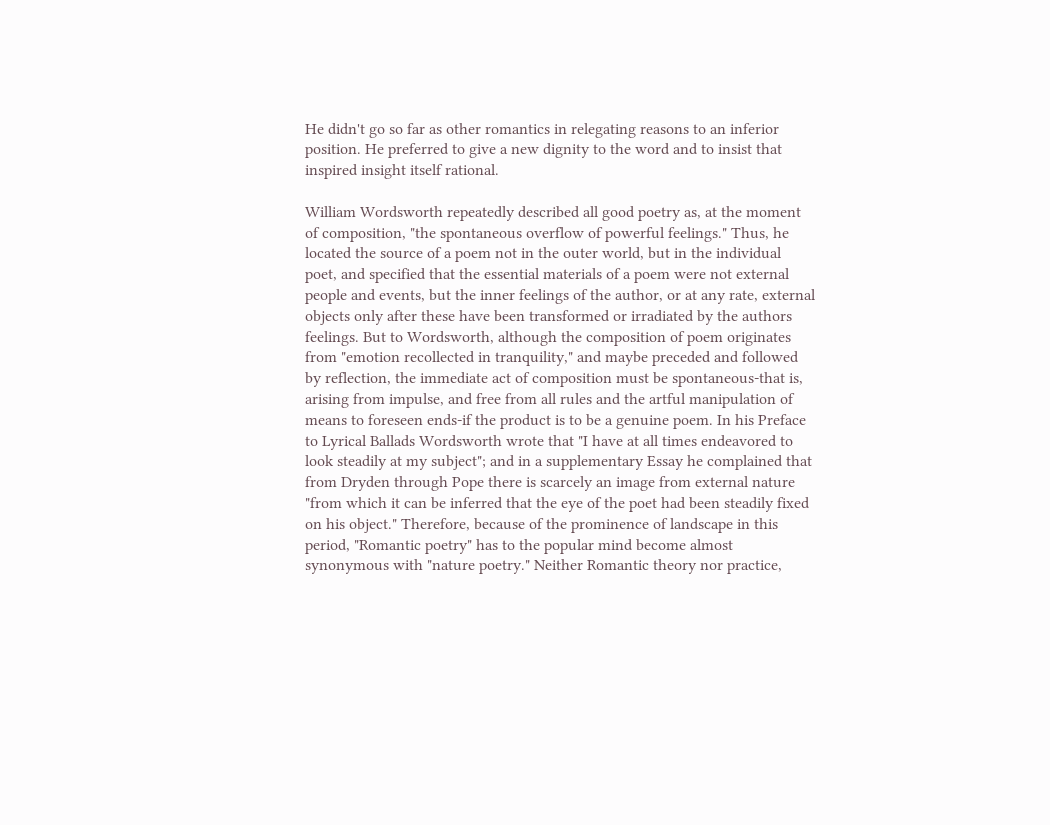He didn't go so far as other romantics in relegating reasons to an inferior position. He preferred to give a new dignity to the word and to insist that inspired insight itself rational.

William Wordsworth repeatedly described all good poetry as, at the moment of composition, "the spontaneous overflow of powerful feelings." Thus, he located the source of a poem not in the outer world, but in the individual poet, and specified that the essential materials of a poem were not external people and events, but the inner feelings of the author, or at any rate, external objects only after these have been transformed or irradiated by the authors feelings. But to Wordsworth, although the composition of poem originates from "emotion recollected in tranquility," and maybe preceded and followed by reflection, the immediate act of composition must be spontaneous-that is, arising from impulse, and free from all rules and the artful manipulation of means to foreseen ends-if the product is to be a genuine poem. In his Preface to Lyrical Ballads Wordsworth wrote that "I have at all times endeavored to look steadily at my subject"; and in a supplementary Essay he complained that from Dryden through Pope there is scarcely an image from external nature "from which it can be inferred that the eye of the poet had been steadily fixed on his object." Therefore, because of the prominence of landscape in this period, "Romantic poetry" has to the popular mind become almost synonymous with "nature poetry." Neither Romantic theory nor practice,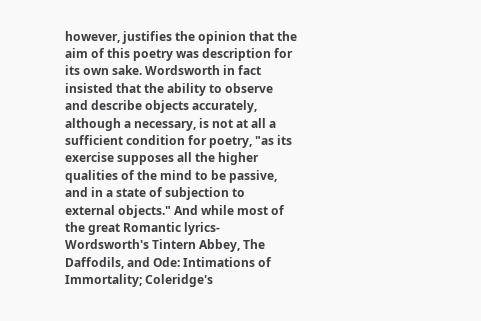however, justifies the opinion that the aim of this poetry was description for its own sake. Wordsworth in fact insisted that the ability to observe and describe objects accurately, although a necessary, is not at all a sufficient condition for poetry, "as its exercise supposes all the higher qualities of the mind to be passive, and in a state of subjection to external objects." And while most of the great Romantic lyrics-Wordsworth's Tintern Abbey, The Daffodils, and Ode: Intimations of Immortality; Coleridge's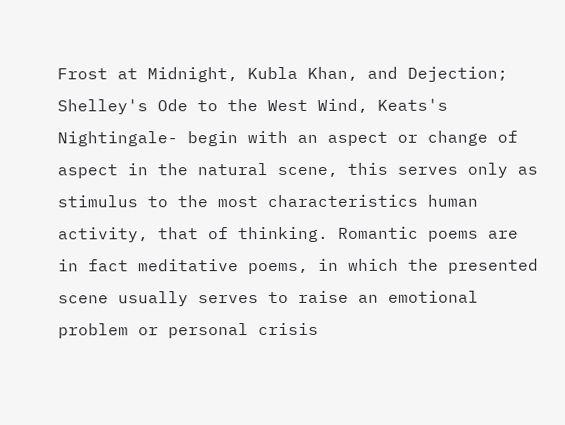Frost at Midnight, Kubla Khan, and Dejection; Shelley's Ode to the West Wind, Keats's Nightingale- begin with an aspect or change of aspect in the natural scene, this serves only as stimulus to the most characteristics human activity, that of thinking. Romantic poems are in fact meditative poems, in which the presented scene usually serves to raise an emotional problem or personal crisis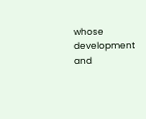whose development and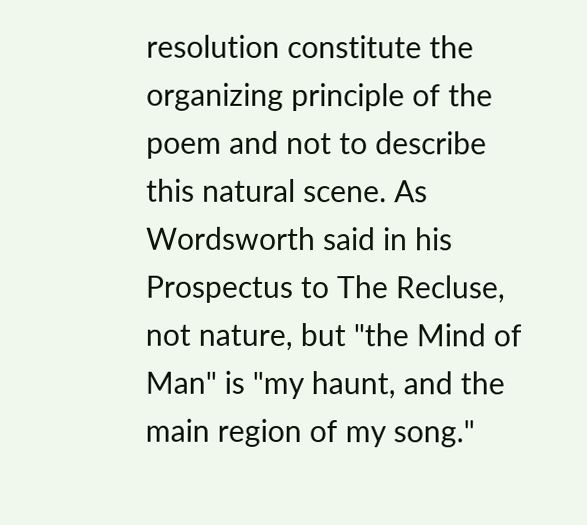resolution constitute the organizing principle of the poem and not to describe this natural scene. As Wordsworth said in his Prospectus to The Recluse, not nature, but "the Mind of Man" is "my haunt, and the main region of my song."